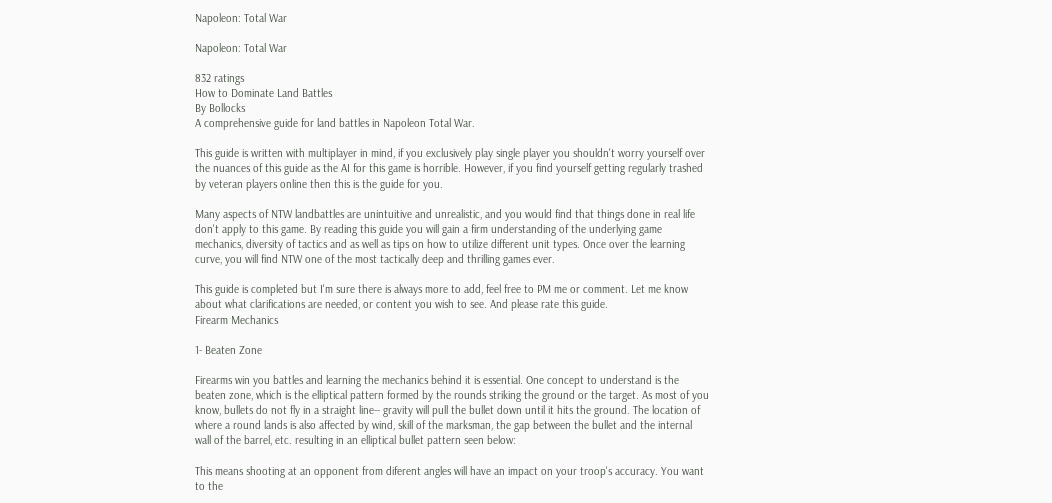Napoleon: Total War

Napoleon: Total War

832 ratings
How to Dominate Land Battles
By Bollocks
A comprehensive guide for land battles in Napoleon Total War.

This guide is written with multiplayer in mind, if you exclusively play single player you shouldn't worry yourself over the nuances of this guide as the AI for this game is horrible. However, if you find yourself getting regularly trashed by veteran players online then this is the guide for you.

Many aspects of NTW landbattles are unintuitive and unrealistic, and you would find that things done in real life don't apply to this game. By reading this guide you will gain a firm understanding of the underlying game mechanics, diversity of tactics and as well as tips on how to utilize different unit types. Once over the learning curve, you will find NTW one of the most tactically deep and thrilling games ever.

This guide is completed but I'm sure there is always more to add, feel free to PM me or comment. Let me know about what clarifications are needed, or content you wish to see. And please rate this guide.
Firearm Mechanics

1- Beaten Zone

Firearms win you battles and learning the mechanics behind it is essential. One concept to understand is the beaten zone, which is the elliptical pattern formed by the rounds striking the ground or the target. As most of you know, bullets do not fly in a straight line-- gravity will pull the bullet down until it hits the ground. The location of where a round lands is also affected by wind, skill of the marksman, the gap between the bullet and the internal wall of the barrel, etc. resulting in an elliptical bullet pattern seen below:

This means shooting at an opponent from diferent angles will have an impact on your troop's accuracy. You want to the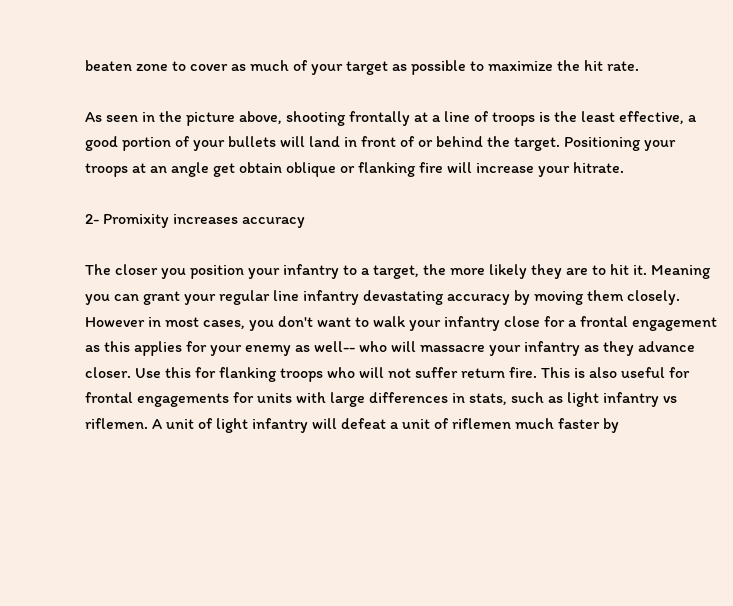beaten zone to cover as much of your target as possible to maximize the hit rate.

As seen in the picture above, shooting frontally at a line of troops is the least effective, a good portion of your bullets will land in front of or behind the target. Positioning your troops at an angle get obtain oblique or flanking fire will increase your hitrate.

2- Promixity increases accuracy

The closer you position your infantry to a target, the more likely they are to hit it. Meaning you can grant your regular line infantry devastating accuracy by moving them closely. However in most cases, you don't want to walk your infantry close for a frontal engagement as this applies for your enemy as well-- who will massacre your infantry as they advance closer. Use this for flanking troops who will not suffer return fire. This is also useful for frontal engagements for units with large differences in stats, such as light infantry vs riflemen. A unit of light infantry will defeat a unit of riflemen much faster by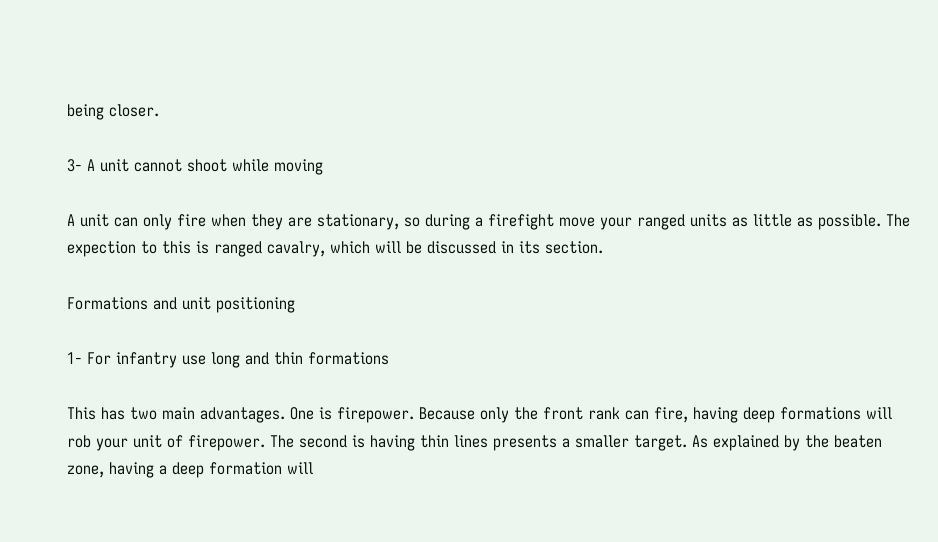being closer.

3- A unit cannot shoot while moving

A unit can only fire when they are stationary, so during a firefight move your ranged units as little as possible. The expection to this is ranged cavalry, which will be discussed in its section.

Formations and unit positioning

1- For infantry use long and thin formations

This has two main advantages. One is firepower. Because only the front rank can fire, having deep formations will rob your unit of firepower. The second is having thin lines presents a smaller target. As explained by the beaten zone, having a deep formation will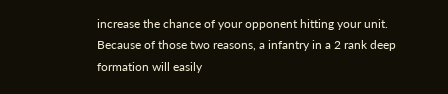increase the chance of your opponent hitting your unit. Because of those two reasons, a infantry in a 2 rank deep formation will easily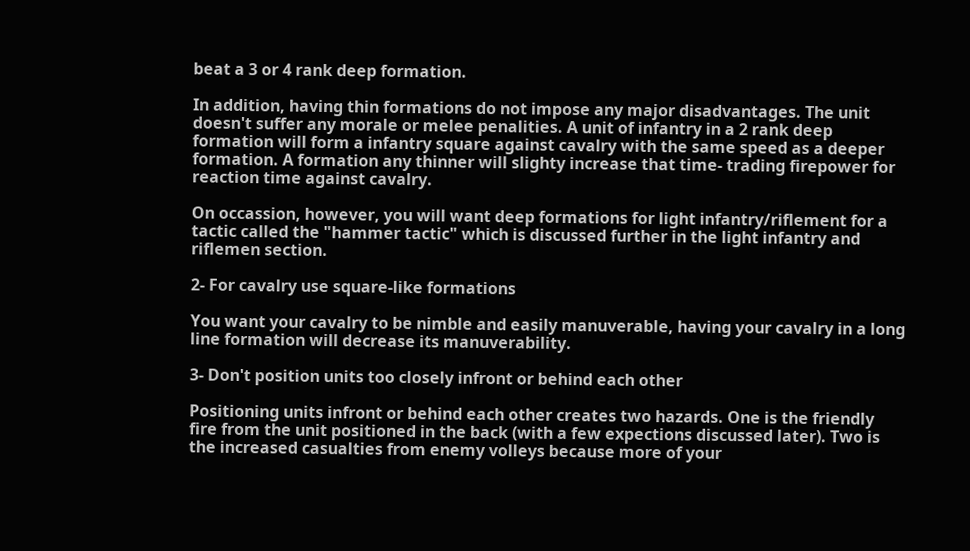beat a 3 or 4 rank deep formation.

In addition, having thin formations do not impose any major disadvantages. The unit doesn't suffer any morale or melee penalities. A unit of infantry in a 2 rank deep formation will form a infantry square against cavalry with the same speed as a deeper formation. A formation any thinner will slighty increase that time- trading firepower for reaction time against cavalry.

On occassion, however, you will want deep formations for light infantry/riflement for a tactic called the "hammer tactic" which is discussed further in the light infantry and riflemen section.

2- For cavalry use square-like formations

You want your cavalry to be nimble and easily manuverable, having your cavalry in a long line formation will decrease its manuverability.

3- Don't position units too closely infront or behind each other

Positioning units infront or behind each other creates two hazards. One is the friendly fire from the unit positioned in the back (with a few expections discussed later). Two is the increased casualties from enemy volleys because more of your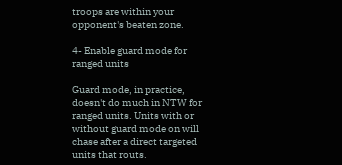troops are within your opponent's beaten zone.

4- Enable guard mode for ranged units

Guard mode, in practice, doesn't do much in NTW for ranged units. Units with or without guard mode on will chase after a direct targeted units that routs.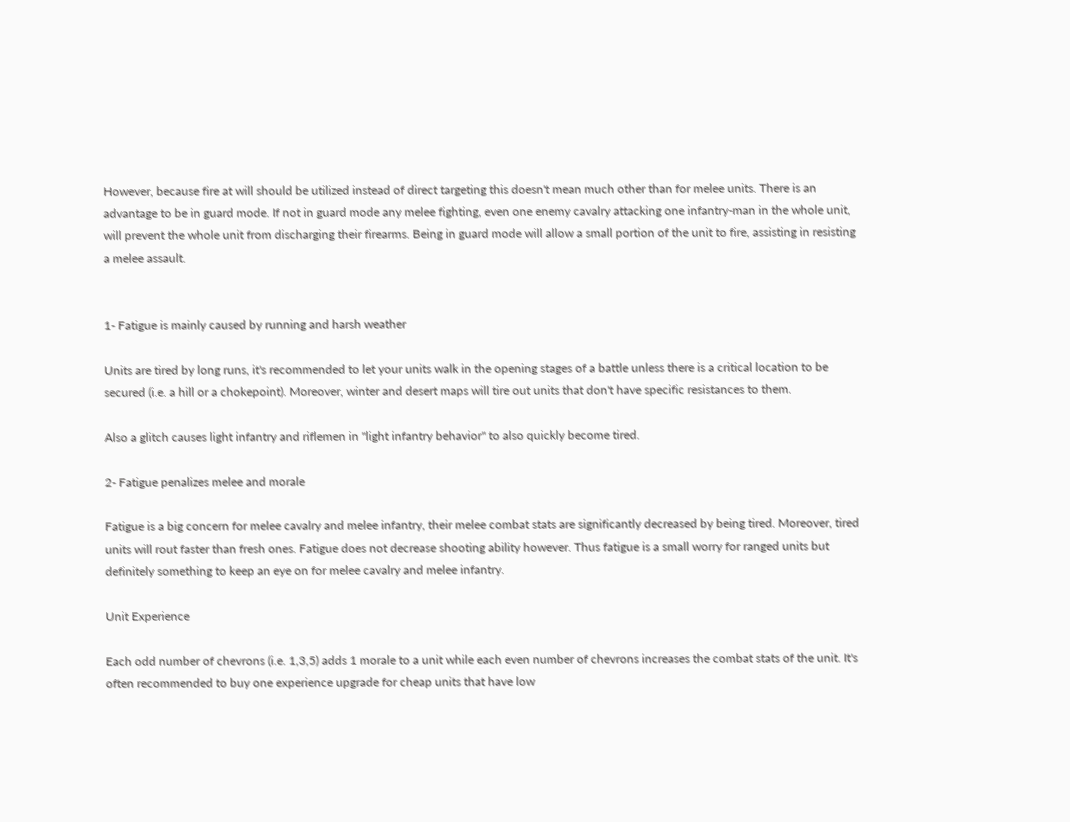However, because fire at will should be utilized instead of direct targeting this doesn't mean much other than for melee units. There is an advantage to be in guard mode. If not in guard mode any melee fighting, even one enemy cavalry attacking one infantry-man in the whole unit, will prevent the whole unit from discharging their firearms. Being in guard mode will allow a small portion of the unit to fire, assisting in resisting a melee assault.


1- Fatigue is mainly caused by running and harsh weather

Units are tired by long runs, it's recommended to let your units walk in the opening stages of a battle unless there is a critical location to be secured (i.e. a hill or a chokepoint). Moreover, winter and desert maps will tire out units that don't have specific resistances to them.

Also a glitch causes light infantry and riflemen in "light infantry behavior" to also quickly become tired.

2- Fatigue penalizes melee and morale

Fatigue is a big concern for melee cavalry and melee infantry, their melee combat stats are significantly decreased by being tired. Moreover, tired units will rout faster than fresh ones. Fatigue does not decrease shooting ability however. Thus fatigue is a small worry for ranged units but definitely something to keep an eye on for melee cavalry and melee infantry.

Unit Experience

Each odd number of chevrons (i.e. 1,3,5) adds 1 morale to a unit while each even number of chevrons increases the combat stats of the unit. It's often recommended to buy one experience upgrade for cheap units that have low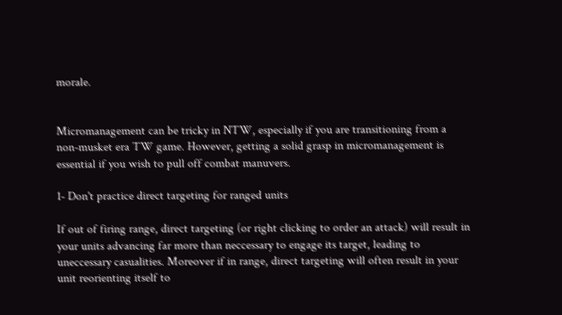morale.


Micromanagement can be tricky in NTW, especially if you are transitioning from a non-musket era TW game. However, getting a solid grasp in micromanagement is essential if you wish to pull off combat manuvers.

1- Don't practice direct targeting for ranged units

If out of firing range, direct targeting (or right clicking to order an attack) will result in your units advancing far more than neccessary to engage its target, leading to uneccessary casualities. Moreover if in range, direct targeting will often result in your unit reorienting itself to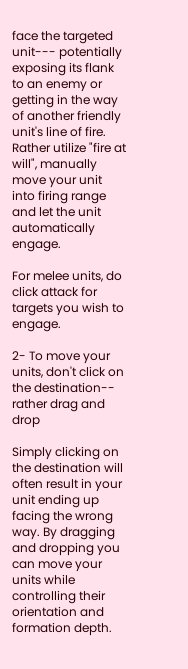face the targeted unit--- potentially exposing its flank to an enemy or getting in the way of another friendly unit's line of fire. Rather utilize "fire at will", manually move your unit into firing range and let the unit automatically engage.

For melee units, do click attack for targets you wish to engage.

2- To move your units, don't click on the destination-- rather drag and drop

Simply clicking on the destination will often result in your unit ending up facing the wrong way. By dragging and dropping you can move your units while controlling their orientation and formation depth.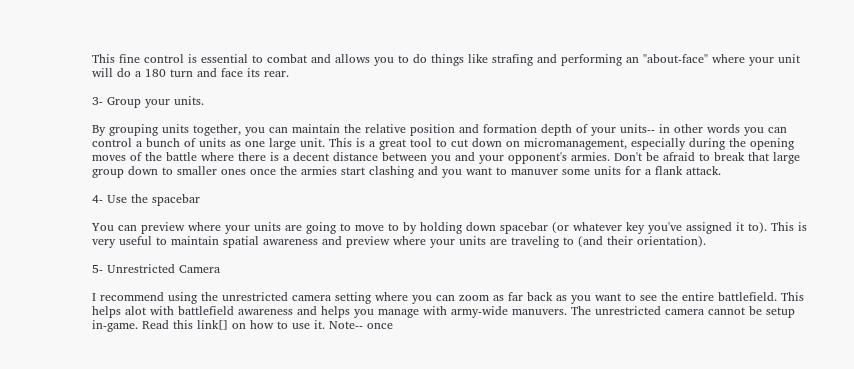This fine control is essential to combat and allows you to do things like strafing and performing an "about-face" where your unit will do a 180 turn and face its rear.

3- Group your units.

By grouping units together, you can maintain the relative position and formation depth of your units-- in other words you can control a bunch of units as one large unit. This is a great tool to cut down on micromanagement, especially during the opening moves of the battle where there is a decent distance between you and your opponent's armies. Don't be afraid to break that large group down to smaller ones once the armies start clashing and you want to manuver some units for a flank attack.

4- Use the spacebar

You can preview where your units are going to move to by holding down spacebar (or whatever key you've assigned it to). This is very useful to maintain spatial awareness and preview where your units are traveling to (and their orientation).

5- Unrestricted Camera

I recommend using the unrestricted camera setting where you can zoom as far back as you want to see the entire battlefield. This helps alot with battlefield awareness and helps you manage with army-wide manuvers. The unrestricted camera cannot be setup in-game. Read this link[] on how to use it. Note-- once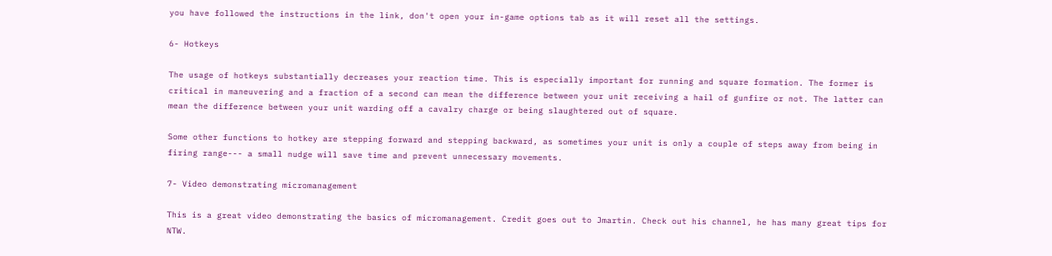you have followed the instructions in the link, don't open your in-game options tab as it will reset all the settings.

6- Hotkeys

The usage of hotkeys substantially decreases your reaction time. This is especially important for running and square formation. The former is critical in maneuvering and a fraction of a second can mean the difference between your unit receiving a hail of gunfire or not. The latter can mean the difference between your unit warding off a cavalry charge or being slaughtered out of square.

Some other functions to hotkey are stepping forward and stepping backward, as sometimes your unit is only a couple of steps away from being in firing range--- a small nudge will save time and prevent unnecessary movements.

7- Video demonstrating micromanagement

This is a great video demonstrating the basics of micromanagement. Credit goes out to Jmartin. Check out his channel, he has many great tips for NTW.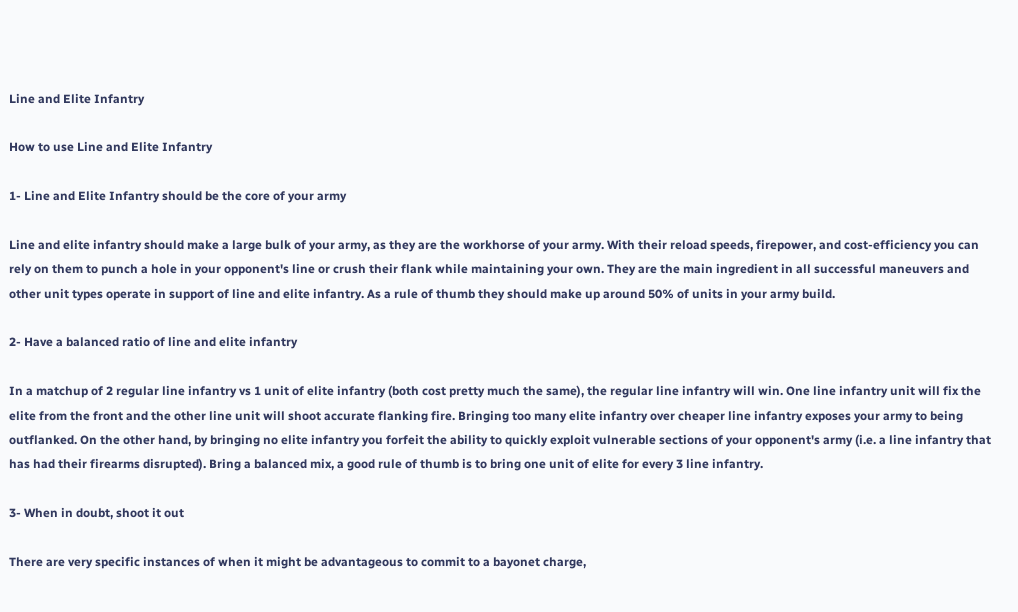Line and Elite Infantry

How to use Line and Elite Infantry

1- Line and Elite Infantry should be the core of your army

Line and elite infantry should make a large bulk of your army, as they are the workhorse of your army. With their reload speeds, firepower, and cost-efficiency you can rely on them to punch a hole in your opponent's line or crush their flank while maintaining your own. They are the main ingredient in all successful maneuvers and other unit types operate in support of line and elite infantry. As a rule of thumb they should make up around 50% of units in your army build.

2- Have a balanced ratio of line and elite infantry

In a matchup of 2 regular line infantry vs 1 unit of elite infantry (both cost pretty much the same), the regular line infantry will win. One line infantry unit will fix the elite from the front and the other line unit will shoot accurate flanking fire. Bringing too many elite infantry over cheaper line infantry exposes your army to being outflanked. On the other hand, by bringing no elite infantry you forfeit the ability to quickly exploit vulnerable sections of your opponent's army (i.e. a line infantry that has had their firearms disrupted). Bring a balanced mix, a good rule of thumb is to bring one unit of elite for every 3 line infantry.

3- When in doubt, shoot it out

There are very specific instances of when it might be advantageous to commit to a bayonet charge,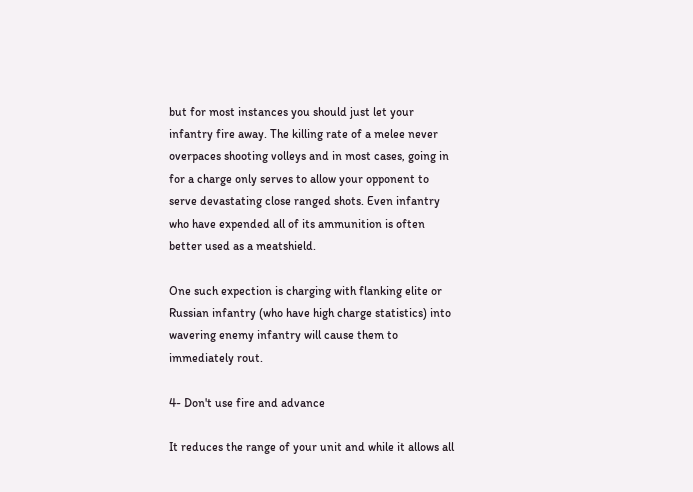but for most instances you should just let your infantry fire away. The killing rate of a melee never overpaces shooting volleys and in most cases, going in for a charge only serves to allow your opponent to serve devastating close ranged shots. Even infantry who have expended all of its ammunition is often better used as a meatshield.

One such expection is charging with flanking elite or Russian infantry (who have high charge statistics) into wavering enemy infantry will cause them to immediately rout.

4- Don't use fire and advance

It reduces the range of your unit and while it allows all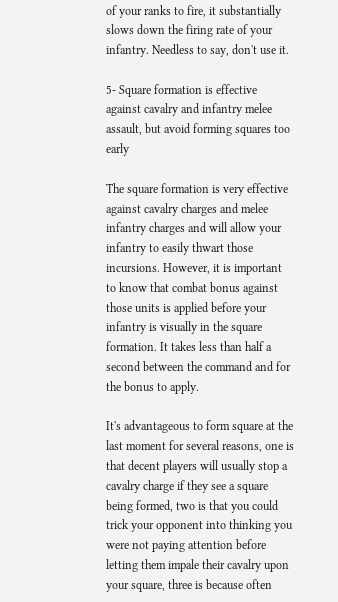of your ranks to fire, it substantially slows down the firing rate of your infantry. Needless to say, don't use it.

5- Square formation is effective against cavalry and infantry melee assault, but avoid forming squares too early

The square formation is very effective against cavalry charges and melee infantry charges and will allow your infantry to easily thwart those incursions. However, it is important to know that combat bonus against those units is applied before your infantry is visually in the square formation. It takes less than half a second between the command and for the bonus to apply.

It's advantageous to form square at the last moment for several reasons, one is that decent players will usually stop a cavalry charge if they see a square being formed, two is that you could trick your opponent into thinking you were not paying attention before letting them impale their cavalry upon your square, three is because often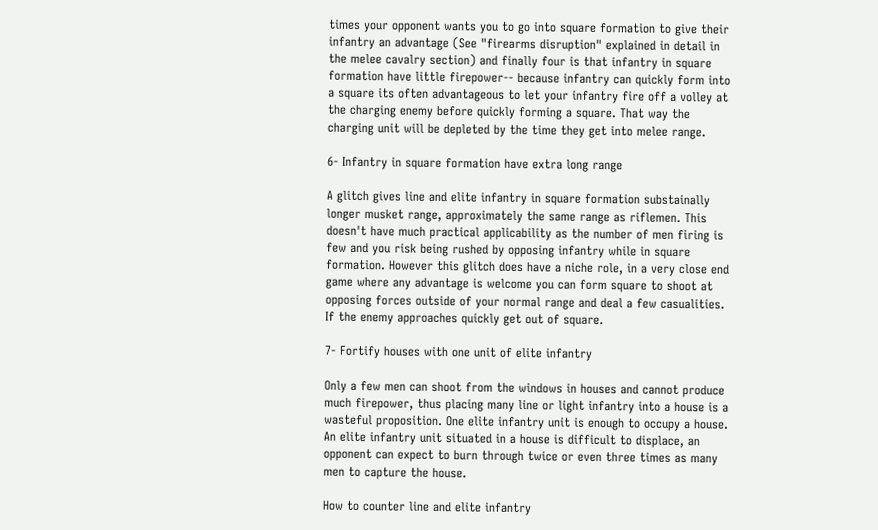times your opponent wants you to go into square formation to give their infantry an advantage (See "firearms disruption" explained in detail in the melee cavalry section) and finally four is that infantry in square formation have little firepower-- because infantry can quickly form into a square its often advantageous to let your infantry fire off a volley at the charging enemy before quickly forming a square. That way the charging unit will be depleted by the time they get into melee range.

6- Infantry in square formation have extra long range

A glitch gives line and elite infantry in square formation substainally longer musket range, approximately the same range as riflemen. This doesn't have much practical applicability as the number of men firing is few and you risk being rushed by opposing infantry while in square formation. However this glitch does have a niche role, in a very close end game where any advantage is welcome you can form square to shoot at opposing forces outside of your normal range and deal a few casualities. If the enemy approaches quickly get out of square.

7- Fortify houses with one unit of elite infantry

Only a few men can shoot from the windows in houses and cannot produce much firepower, thus placing many line or light infantry into a house is a wasteful proposition. One elite infantry unit is enough to occupy a house. An elite infantry unit situated in a house is difficult to displace, an opponent can expect to burn through twice or even three times as many men to capture the house.

How to counter line and elite infantry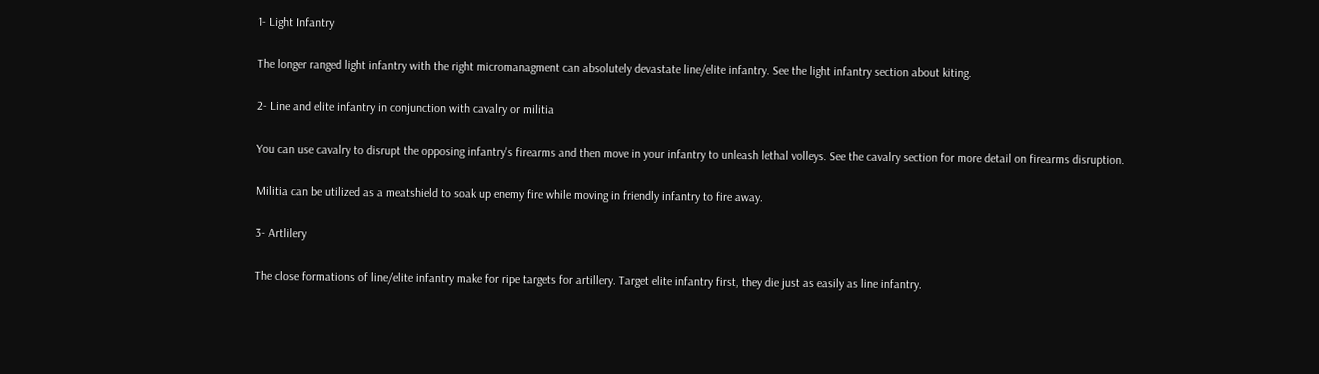1- Light Infantry

The longer ranged light infantry with the right micromanagment can absolutely devastate line/elite infantry. See the light infantry section about kiting.

2- Line and elite infantry in conjunction with cavalry or militia

You can use cavalry to disrupt the opposing infantry's firearms and then move in your infantry to unleash lethal volleys. See the cavalry section for more detail on firearms disruption.

Militia can be utilized as a meatshield to soak up enemy fire while moving in friendly infantry to fire away.

3- Artlilery

The close formations of line/elite infantry make for ripe targets for artillery. Target elite infantry first, they die just as easily as line infantry.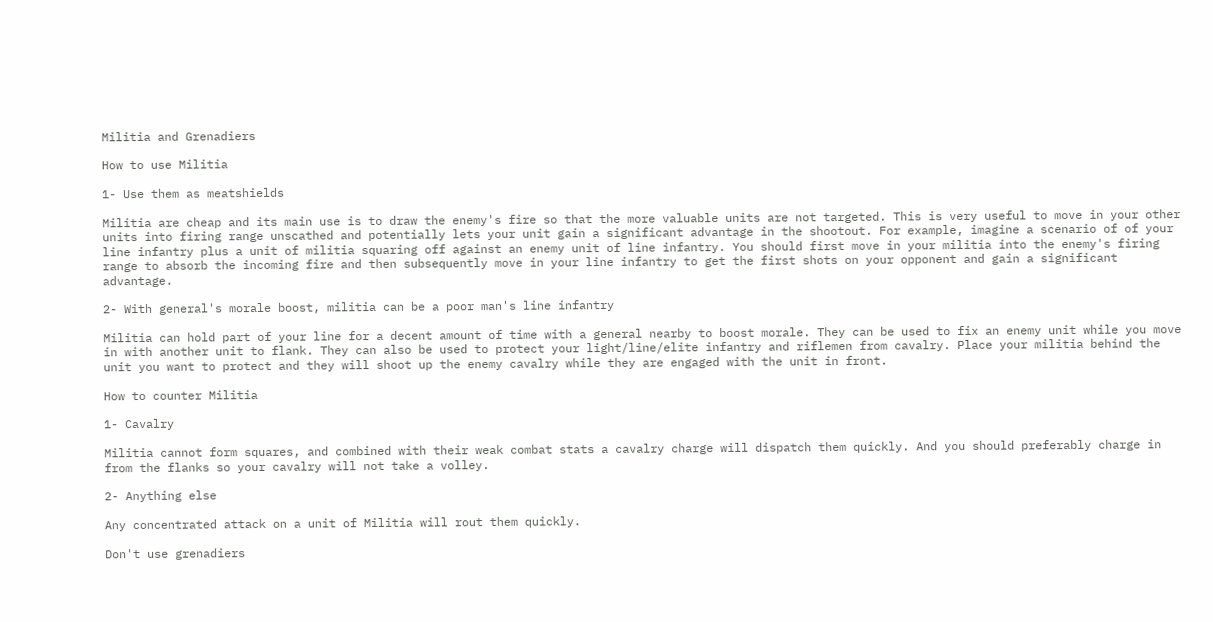Militia and Grenadiers

How to use Militia

1- Use them as meatshields

Militia are cheap and its main use is to draw the enemy's fire so that the more valuable units are not targeted. This is very useful to move in your other units into firing range unscathed and potentially lets your unit gain a significant advantage in the shootout. For example, imagine a scenario of of your line infantry plus a unit of militia squaring off against an enemy unit of line infantry. You should first move in your militia into the enemy's firing range to absorb the incoming fire and then subsequently move in your line infantry to get the first shots on your opponent and gain a significant advantage.

2- With general's morale boost, militia can be a poor man's line infantry

Militia can hold part of your line for a decent amount of time with a general nearby to boost morale. They can be used to fix an enemy unit while you move in with another unit to flank. They can also be used to protect your light/line/elite infantry and riflemen from cavalry. Place your militia behind the unit you want to protect and they will shoot up the enemy cavalry while they are engaged with the unit in front.

How to counter Militia

1- Cavalry

Militia cannot form squares, and combined with their weak combat stats a cavalry charge will dispatch them quickly. And you should preferably charge in from the flanks so your cavalry will not take a volley.

2- Anything else

Any concentrated attack on a unit of Militia will rout them quickly.

Don't use grenadiers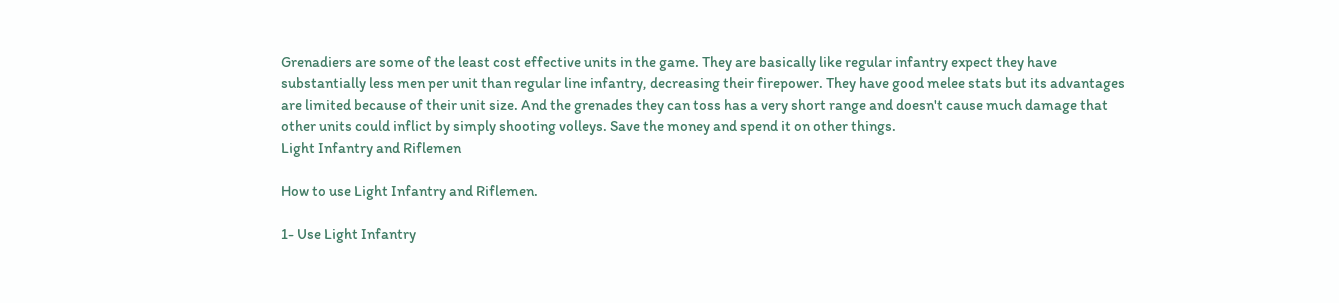Grenadiers are some of the least cost effective units in the game. They are basically like regular infantry expect they have substantially less men per unit than regular line infantry, decreasing their firepower. They have good melee stats but its advantages are limited because of their unit size. And the grenades they can toss has a very short range and doesn't cause much damage that other units could inflict by simply shooting volleys. Save the money and spend it on other things.
Light Infantry and Riflemen

How to use Light Infantry and Riflemen.

1- Use Light Infantry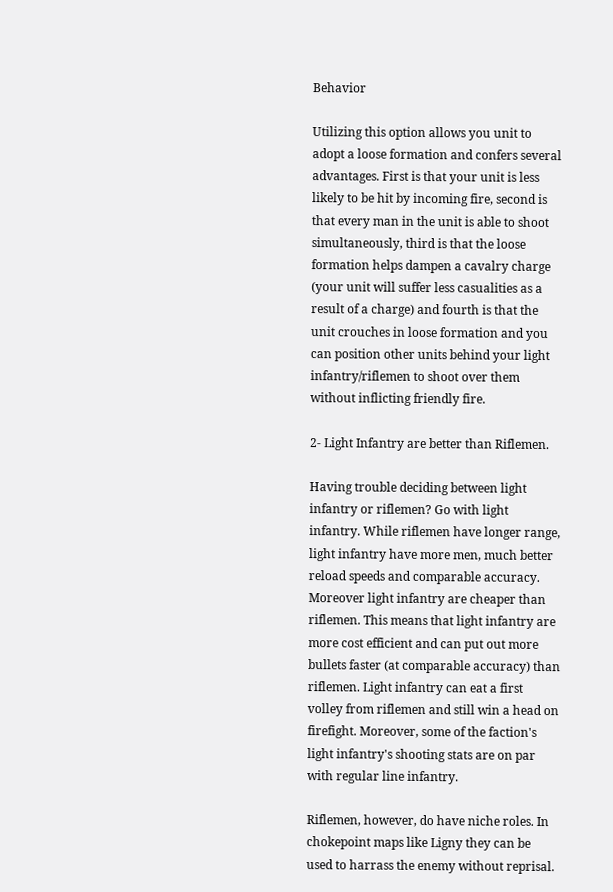Behavior

Utilizing this option allows you unit to adopt a loose formation and confers several advantages. First is that your unit is less likely to be hit by incoming fire, second is that every man in the unit is able to shoot simultaneously, third is that the loose formation helps dampen a cavalry charge (your unit will suffer less casualities as a result of a charge) and fourth is that the unit crouches in loose formation and you can position other units behind your light infantry/riflemen to shoot over them without inflicting friendly fire.

2- Light Infantry are better than Riflemen.

Having trouble deciding between light infantry or riflemen? Go with light infantry. While riflemen have longer range, light infantry have more men, much better reload speeds and comparable accuracy. Moreover light infantry are cheaper than riflemen. This means that light infantry are more cost efficient and can put out more bullets faster (at comparable accuracy) than riflemen. Light infantry can eat a first volley from riflemen and still win a head on firefight. Moreover, some of the faction's light infantry's shooting stats are on par with regular line infantry.

Riflemen, however, do have niche roles. In chokepoint maps like Ligny they can be used to harrass the enemy without reprisal.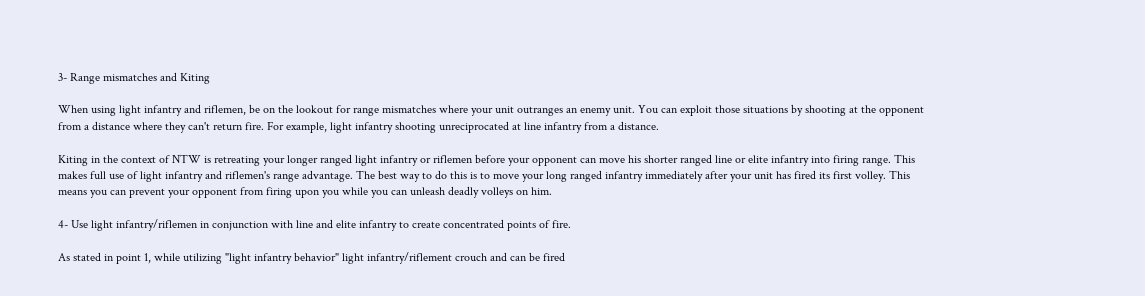3- Range mismatches and Kiting

When using light infantry and riflemen, be on the lookout for range mismatches where your unit outranges an enemy unit. You can exploit those situations by shooting at the opponent from a distance where they can't return fire. For example, light infantry shooting unreciprocated at line infantry from a distance.

Kiting in the context of NTW is retreating your longer ranged light infantry or riflemen before your opponent can move his shorter ranged line or elite infantry into firing range. This makes full use of light infantry and riflemen's range advantage. The best way to do this is to move your long ranged infantry immediately after your unit has fired its first volley. This means you can prevent your opponent from firing upon you while you can unleash deadly volleys on him.

4- Use light infantry/riflemen in conjunction with line and elite infantry to create concentrated points of fire.

As stated in point 1, while utilizing "light infantry behavior" light infantry/riflement crouch and can be fired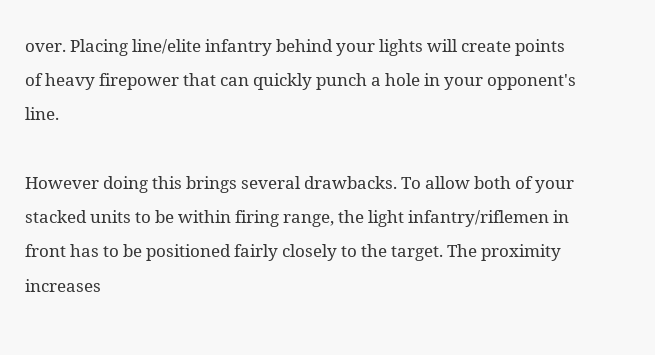over. Placing line/elite infantry behind your lights will create points of heavy firepower that can quickly punch a hole in your opponent's line.

However doing this brings several drawbacks. To allow both of your stacked units to be within firing range, the light infantry/riflemen in front has to be positioned fairly closely to the target. The proximity increases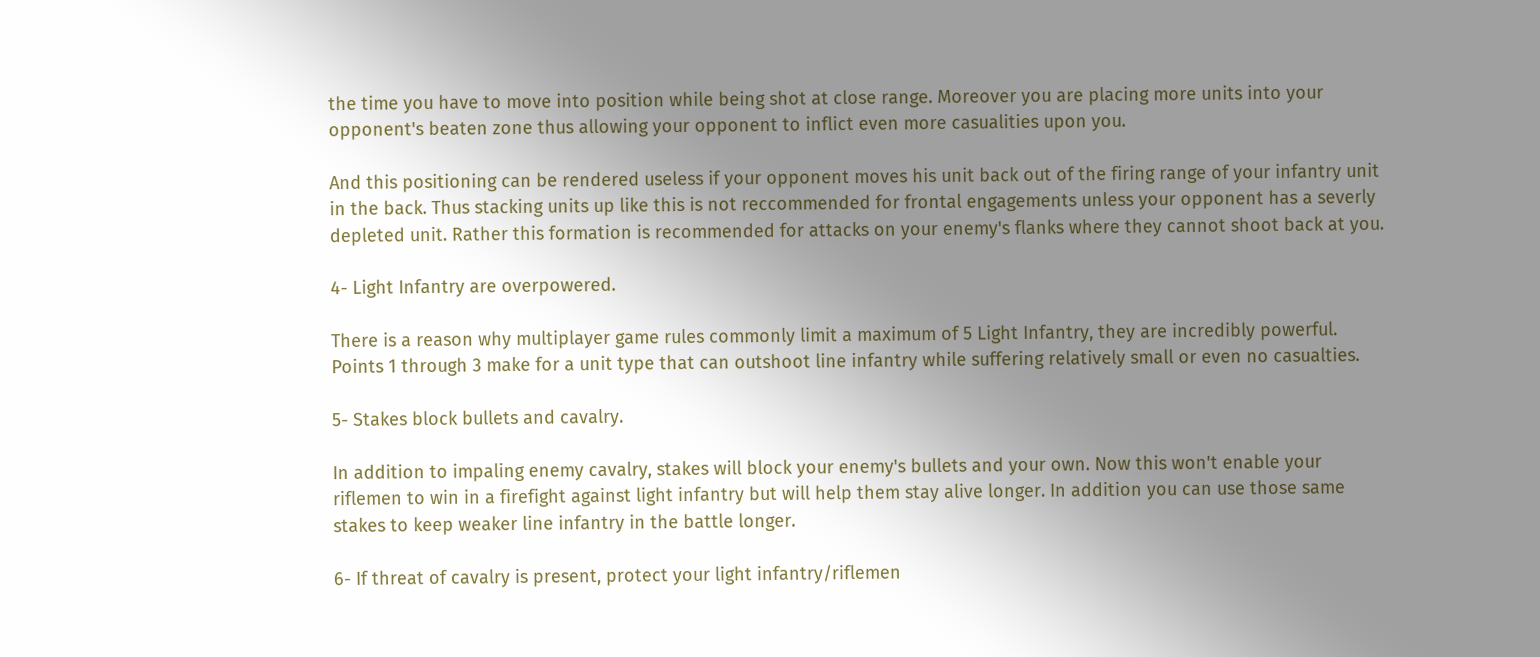the time you have to move into position while being shot at close range. Moreover you are placing more units into your opponent's beaten zone thus allowing your opponent to inflict even more casualities upon you.

And this positioning can be rendered useless if your opponent moves his unit back out of the firing range of your infantry unit in the back. Thus stacking units up like this is not reccommended for frontal engagements unless your opponent has a severly depleted unit. Rather this formation is recommended for attacks on your enemy's flanks where they cannot shoot back at you.

4- Light Infantry are overpowered.

There is a reason why multiplayer game rules commonly limit a maximum of 5 Light Infantry, they are incredibly powerful. Points 1 through 3 make for a unit type that can outshoot line infantry while suffering relatively small or even no casualties.

5- Stakes block bullets and cavalry.

In addition to impaling enemy cavalry, stakes will block your enemy's bullets and your own. Now this won't enable your riflemen to win in a firefight against light infantry but will help them stay alive longer. In addition you can use those same stakes to keep weaker line infantry in the battle longer.

6- If threat of cavalry is present, protect your light infantry/riflemen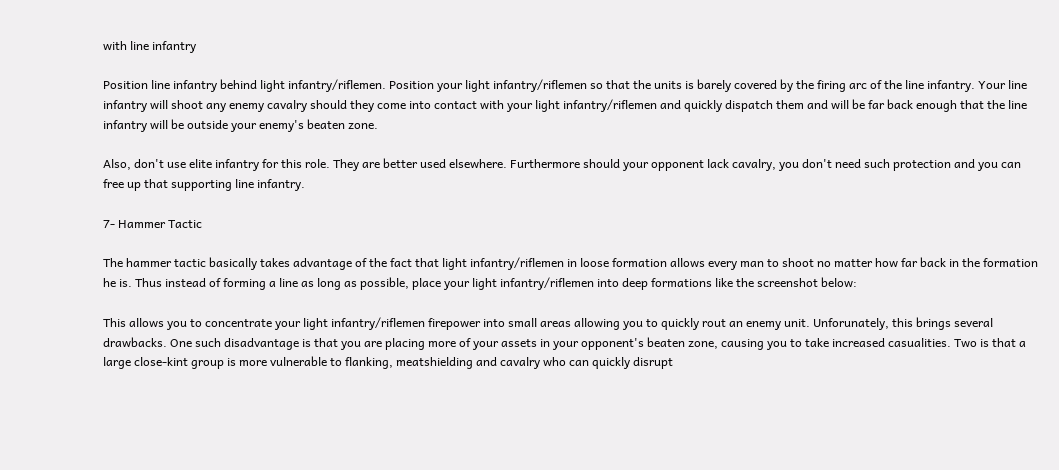with line infantry

Position line infantry behind light infantry/riflemen. Position your light infantry/riflemen so that the units is barely covered by the firing arc of the line infantry. Your line infantry will shoot any enemy cavalry should they come into contact with your light infantry/riflemen and quickly dispatch them and will be far back enough that the line infantry will be outside your enemy's beaten zone.

Also, don't use elite infantry for this role. They are better used elsewhere. Furthermore should your opponent lack cavalry, you don't need such protection and you can free up that supporting line infantry.

7- Hammer Tactic

The hammer tactic basically takes advantage of the fact that light infantry/riflemen in loose formation allows every man to shoot no matter how far back in the formation he is. Thus instead of forming a line as long as possible, place your light infantry/riflemen into deep formations like the screenshot below:

This allows you to concentrate your light infantry/riflemen firepower into small areas allowing you to quickly rout an enemy unit. Unforunately, this brings several drawbacks. One such disadvantage is that you are placing more of your assets in your opponent's beaten zone, causing you to take increased casualities. Two is that a large close-kint group is more vulnerable to flanking, meatshielding and cavalry who can quickly disrupt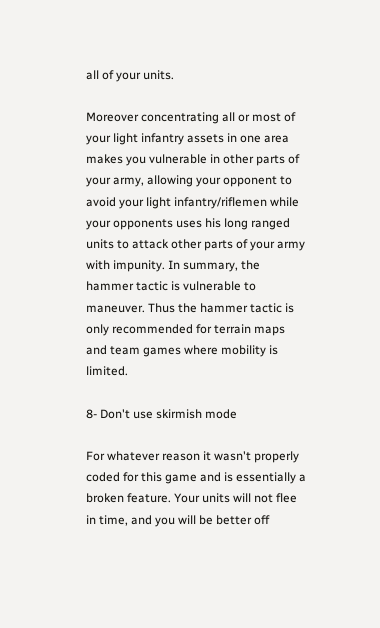all of your units.

Moreover concentrating all or most of your light infantry assets in one area makes you vulnerable in other parts of your army, allowing your opponent to avoid your light infantry/riflemen while your opponents uses his long ranged units to attack other parts of your army with impunity. In summary, the hammer tactic is vulnerable to maneuver. Thus the hammer tactic is only recommended for terrain maps and team games where mobility is limited.

8- Don't use skirmish mode

For whatever reason it wasn't properly coded for this game and is essentially a broken feature. Your units will not flee in time, and you will be better off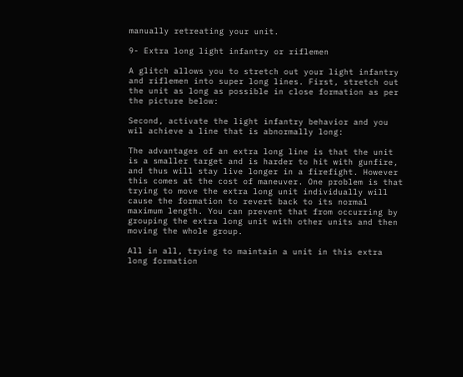manually retreating your unit.

9- Extra long light infantry or riflemen

A glitch allows you to stretch out your light infantry and riflemen into super long lines. First, stretch out the unit as long as possible in close formation as per the picture below:

Second, activate the light infantry behavior and you wil achieve a line that is abnormally long:

The advantages of an extra long line is that the unit is a smaller target and is harder to hit with gunfire, and thus will stay live longer in a firefight. However this comes at the cost of maneuver. One problem is that trying to move the extra long unit individually will cause the formation to revert back to its normal maximum length. You can prevent that from occurring by grouping the extra long unit with other units and then moving the whole group.

All in all, trying to maintain a unit in this extra long formation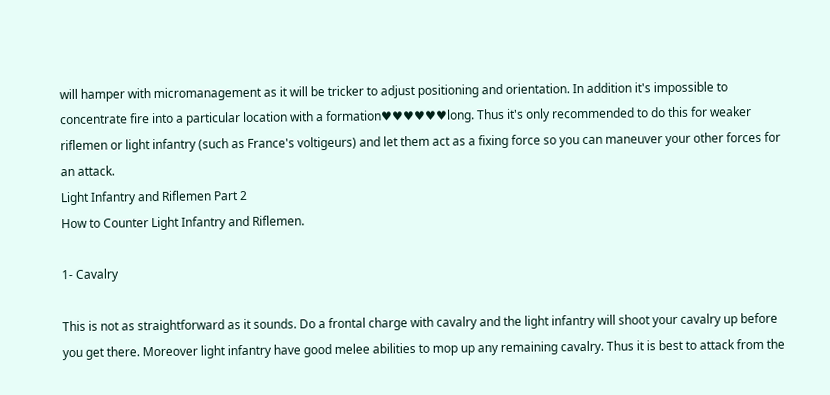will hamper with micromanagement as it will be tricker to adjust positioning and orientation. In addition it's impossible to concentrate fire into a particular location with a formation♥♥♥♥♥♥long. Thus it's only recommended to do this for weaker riflemen or light infantry (such as France's voltigeurs) and let them act as a fixing force so you can maneuver your other forces for an attack.
Light Infantry and Riflemen Part 2
How to Counter Light Infantry and Riflemen.

1- Cavalry

This is not as straightforward as it sounds. Do a frontal charge with cavalry and the light infantry will shoot your cavalry up before you get there. Moreover light infantry have good melee abilities to mop up any remaining cavalry. Thus it is best to attack from the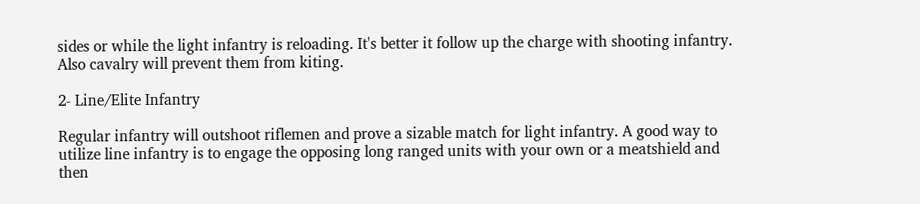sides or while the light infantry is reloading. It's better it follow up the charge with shooting infantry. Also cavalry will prevent them from kiting.

2- Line/Elite Infantry

Regular infantry will outshoot riflemen and prove a sizable match for light infantry. A good way to utilize line infantry is to engage the opposing long ranged units with your own or a meatshield and then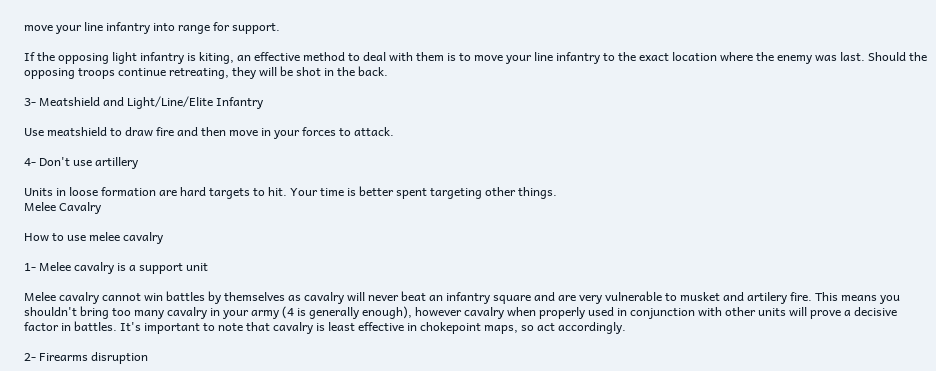move your line infantry into range for support.

If the opposing light infantry is kiting, an effective method to deal with them is to move your line infantry to the exact location where the enemy was last. Should the opposing troops continue retreating, they will be shot in the back.

3- Meatshield and Light/Line/Elite Infantry

Use meatshield to draw fire and then move in your forces to attack.

4- Don't use artillery

Units in loose formation are hard targets to hit. Your time is better spent targeting other things.
Melee Cavalry

How to use melee cavalry

1- Melee cavalry is a support unit

Melee cavalry cannot win battles by themselves as cavalry will never beat an infantry square and are very vulnerable to musket and artilery fire. This means you shouldn't bring too many cavalry in your army (4 is generally enough), however cavalry when properly used in conjunction with other units will prove a decisive factor in battles. It's important to note that cavalry is least effective in chokepoint maps, so act accordingly.

2- Firearms disruption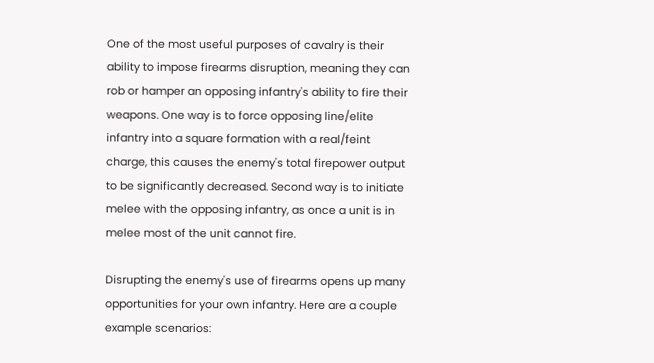One of the most useful purposes of cavalry is their ability to impose firearms disruption, meaning they can rob or hamper an opposing infantry's ability to fire their weapons. One way is to force opposing line/elite infantry into a square formation with a real/feint charge, this causes the enemy's total firepower output to be significantly decreased. Second way is to initiate melee with the opposing infantry, as once a unit is in melee most of the unit cannot fire.

Disrupting the enemy's use of firearms opens up many opportunities for your own infantry. Here are a couple example scenarios: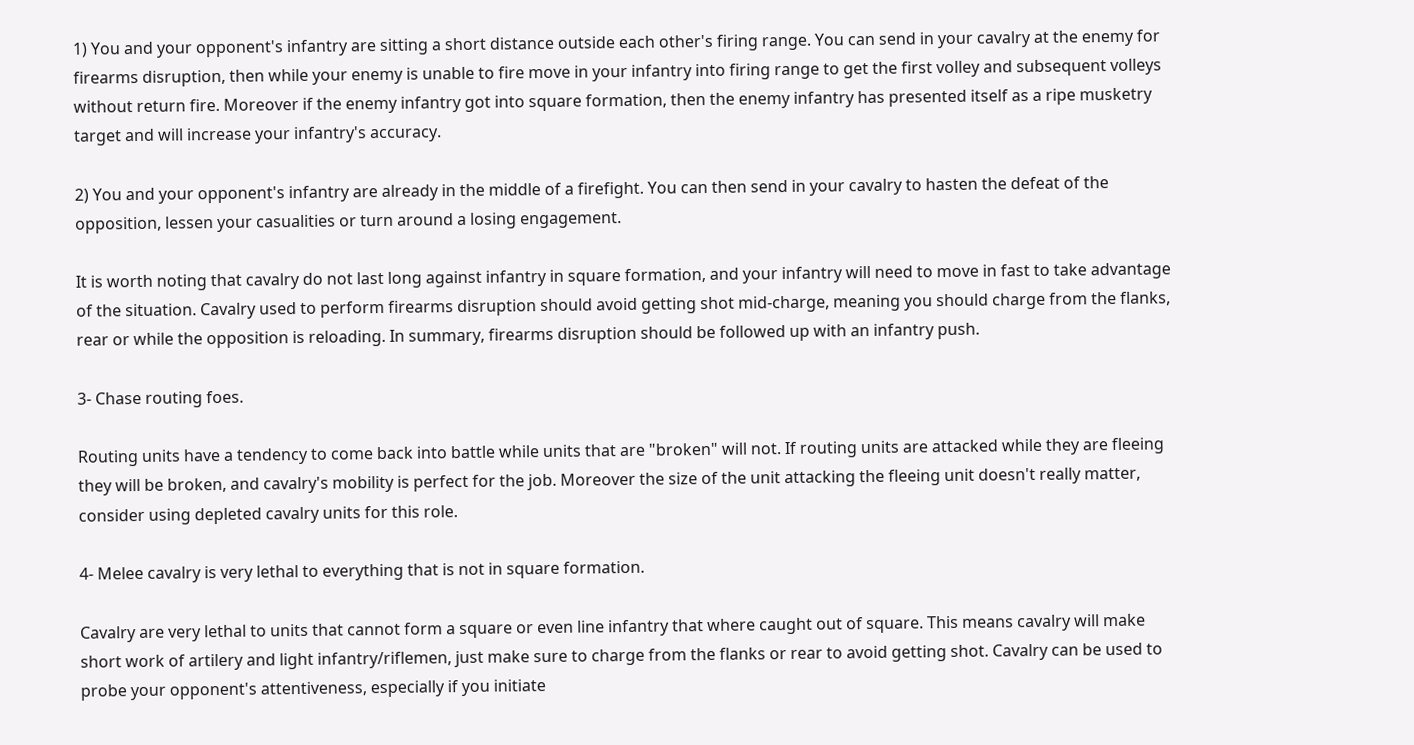1) You and your opponent's infantry are sitting a short distance outside each other's firing range. You can send in your cavalry at the enemy for firearms disruption, then while your enemy is unable to fire move in your infantry into firing range to get the first volley and subsequent volleys without return fire. Moreover if the enemy infantry got into square formation, then the enemy infantry has presented itself as a ripe musketry target and will increase your infantry's accuracy.

2) You and your opponent's infantry are already in the middle of a firefight. You can then send in your cavalry to hasten the defeat of the opposition, lessen your casualities or turn around a losing engagement.

It is worth noting that cavalry do not last long against infantry in square formation, and your infantry will need to move in fast to take advantage of the situation. Cavalry used to perform firearms disruption should avoid getting shot mid-charge, meaning you should charge from the flanks, rear or while the opposition is reloading. In summary, firearms disruption should be followed up with an infantry push.

3- Chase routing foes.

Routing units have a tendency to come back into battle while units that are "broken" will not. If routing units are attacked while they are fleeing they will be broken, and cavalry's mobility is perfect for the job. Moreover the size of the unit attacking the fleeing unit doesn't really matter, consider using depleted cavalry units for this role.

4- Melee cavalry is very lethal to everything that is not in square formation.

Cavalry are very lethal to units that cannot form a square or even line infantry that where caught out of square. This means cavalry will make short work of artilery and light infantry/riflemen, just make sure to charge from the flanks or rear to avoid getting shot. Cavalry can be used to probe your opponent's attentiveness, especially if you initiate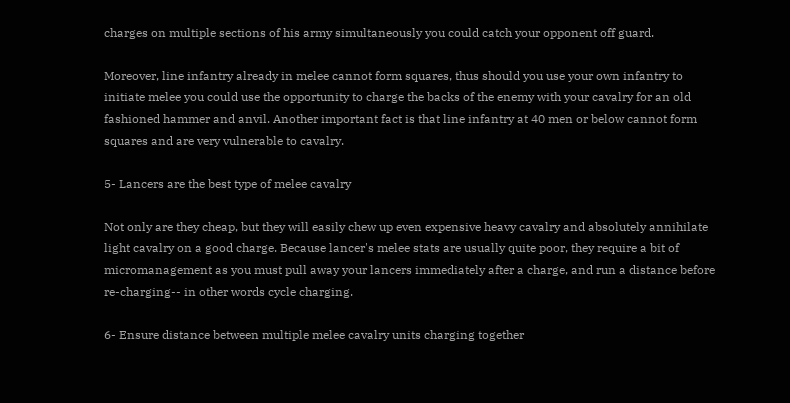charges on multiple sections of his army simultaneously you could catch your opponent off guard.

Moreover, line infantry already in melee cannot form squares, thus should you use your own infantry to initiate melee you could use the opportunity to charge the backs of the enemy with your cavalry for an old fashioned hammer and anvil. Another important fact is that line infantry at 40 men or below cannot form squares and are very vulnerable to cavalry.

5- Lancers are the best type of melee cavalry

Not only are they cheap, but they will easily chew up even expensive heavy cavalry and absolutely annihilate light cavalry on a good charge. Because lancer's melee stats are usually quite poor, they require a bit of micromanagement as you must pull away your lancers immediately after a charge, and run a distance before re-charging-- in other words cycle charging.

6- Ensure distance between multiple melee cavalry units charging together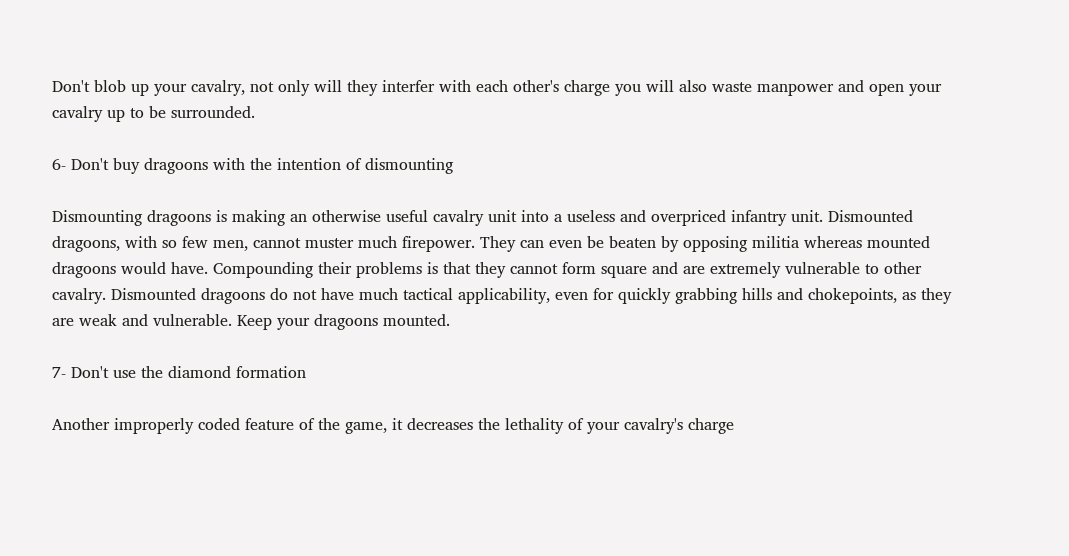Don't blob up your cavalry, not only will they interfer with each other's charge you will also waste manpower and open your cavalry up to be surrounded.

6- Don't buy dragoons with the intention of dismounting

Dismounting dragoons is making an otherwise useful cavalry unit into a useless and overpriced infantry unit. Dismounted dragoons, with so few men, cannot muster much firepower. They can even be beaten by opposing militia whereas mounted dragoons would have. Compounding their problems is that they cannot form square and are extremely vulnerable to other cavalry. Dismounted dragoons do not have much tactical applicability, even for quickly grabbing hills and chokepoints, as they are weak and vulnerable. Keep your dragoons mounted.

7- Don't use the diamond formation

Another improperly coded feature of the game, it decreases the lethality of your cavalry's charge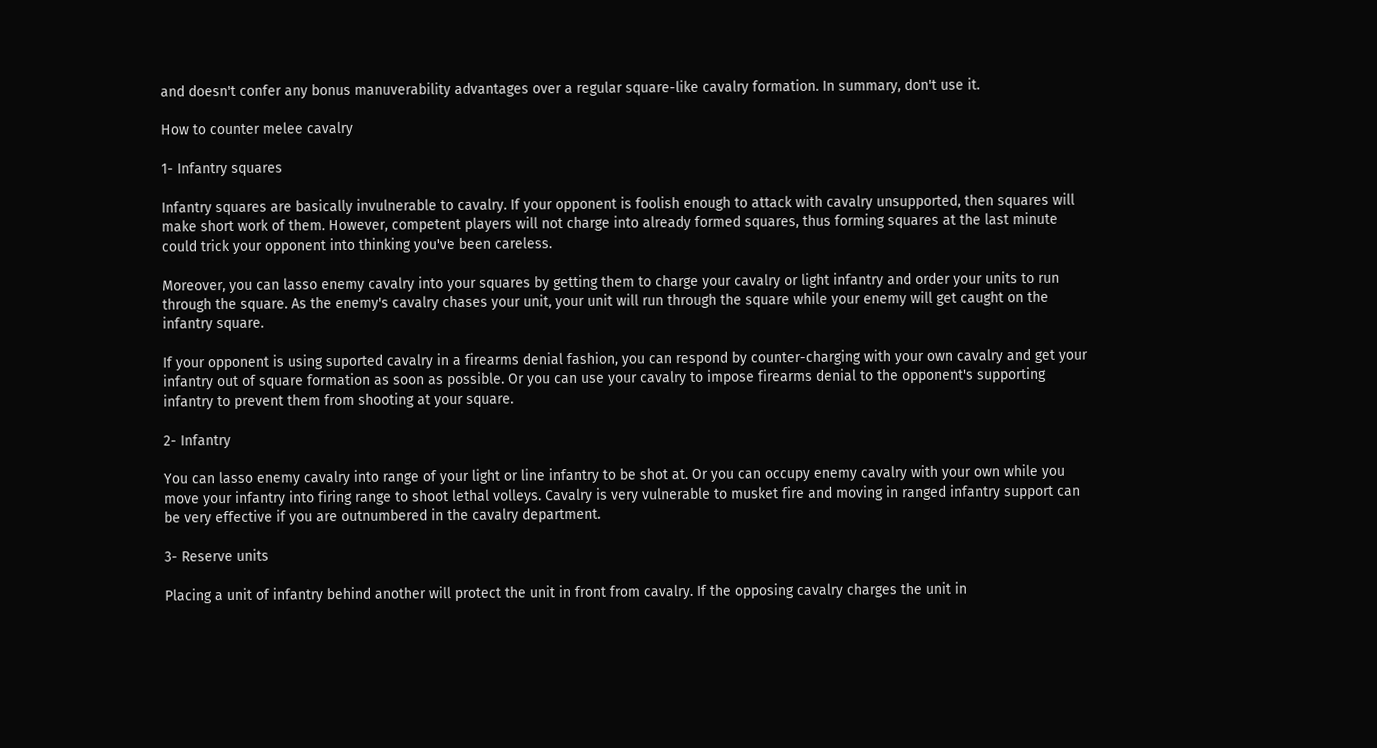and doesn't confer any bonus manuverability advantages over a regular square-like cavalry formation. In summary, don't use it.

How to counter melee cavalry

1- Infantry squares

Infantry squares are basically invulnerable to cavalry. If your opponent is foolish enough to attack with cavalry unsupported, then squares will make short work of them. However, competent players will not charge into already formed squares, thus forming squares at the last minute could trick your opponent into thinking you've been careless.

Moreover, you can lasso enemy cavalry into your squares by getting them to charge your cavalry or light infantry and order your units to run through the square. As the enemy's cavalry chases your unit, your unit will run through the square while your enemy will get caught on the infantry square.

If your opponent is using suported cavalry in a firearms denial fashion, you can respond by counter-charging with your own cavalry and get your infantry out of square formation as soon as possible. Or you can use your cavalry to impose firearms denial to the opponent's supporting infantry to prevent them from shooting at your square.

2- Infantry

You can lasso enemy cavalry into range of your light or line infantry to be shot at. Or you can occupy enemy cavalry with your own while you move your infantry into firing range to shoot lethal volleys. Cavalry is very vulnerable to musket fire and moving in ranged infantry support can be very effective if you are outnumbered in the cavalry department.

3- Reserve units

Placing a unit of infantry behind another will protect the unit in front from cavalry. If the opposing cavalry charges the unit in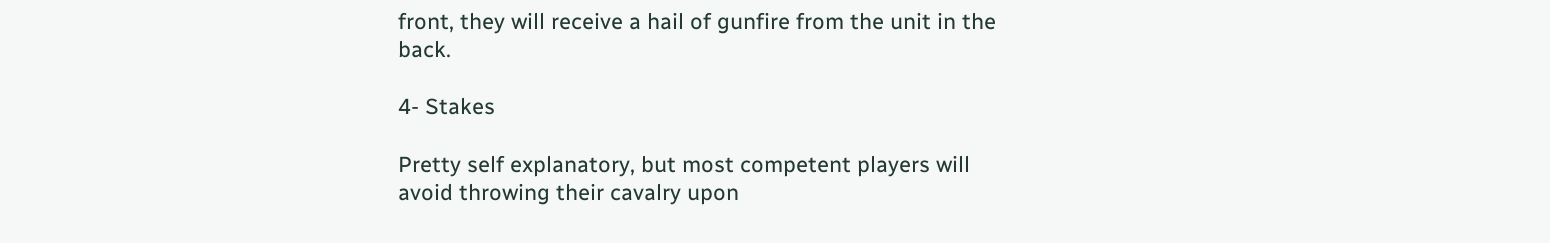front, they will receive a hail of gunfire from the unit in the back.

4- Stakes

Pretty self explanatory, but most competent players will avoid throwing their cavalry upon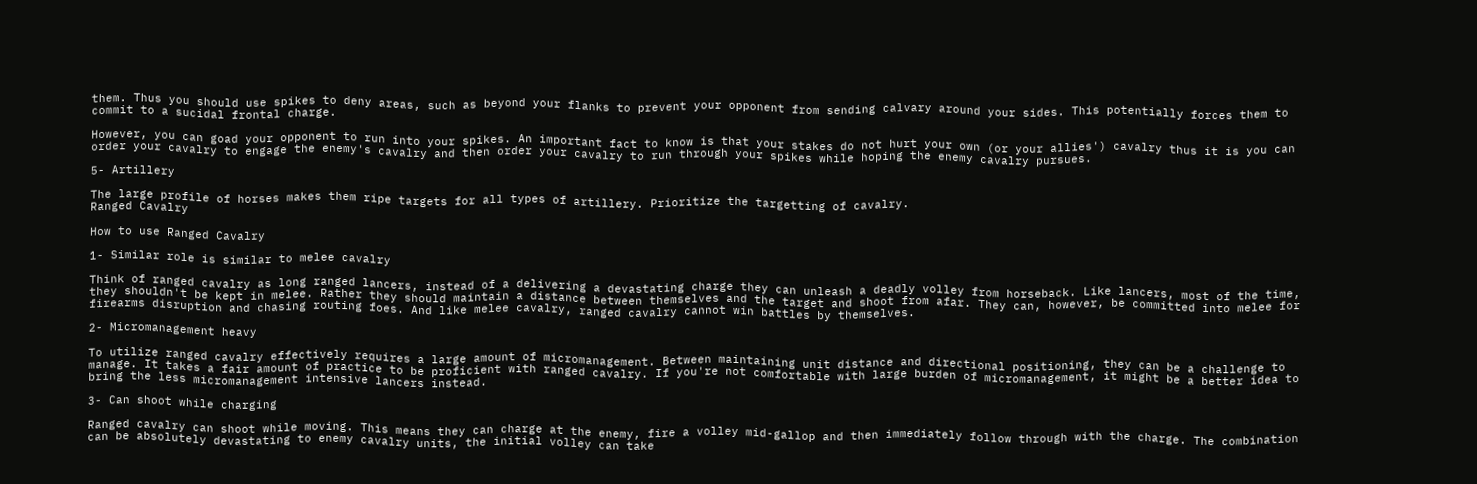them. Thus you should use spikes to deny areas, such as beyond your flanks to prevent your opponent from sending calvary around your sides. This potentially forces them to commit to a sucidal frontal charge.

However, you can goad your opponent to run into your spikes. An important fact to know is that your stakes do not hurt your own (or your allies') cavalry thus it is you can order your cavalry to engage the enemy's cavalry and then order your cavalry to run through your spikes while hoping the enemy cavalry pursues.

5- Artillery

The large profile of horses makes them ripe targets for all types of artillery. Prioritize the targetting of cavalry.
Ranged Cavalry

How to use Ranged Cavalry

1- Similar role is similar to melee cavalry

Think of ranged cavalry as long ranged lancers, instead of a delivering a devastating charge they can unleash a deadly volley from horseback. Like lancers, most of the time, they shouldn't be kept in melee. Rather they should maintain a distance between themselves and the target and shoot from afar. They can, however, be committed into melee for firearms disruption and chasing routing foes. And like melee cavalry, ranged cavalry cannot win battles by themselves.

2- Micromanagement heavy

To utilize ranged cavalry effectively requires a large amount of micromanagement. Between maintaining unit distance and directional positioning, they can be a challenge to manage. It takes a fair amount of practice to be proficient with ranged cavalry. If you're not comfortable with large burden of micromanagement, it might be a better idea to bring the less micromanagement intensive lancers instead.

3- Can shoot while charging

Ranged cavalry can shoot while moving. This means they can charge at the enemy, fire a volley mid-gallop and then immediately follow through with the charge. The combination can be absolutely devastating to enemy cavalry units, the initial volley can take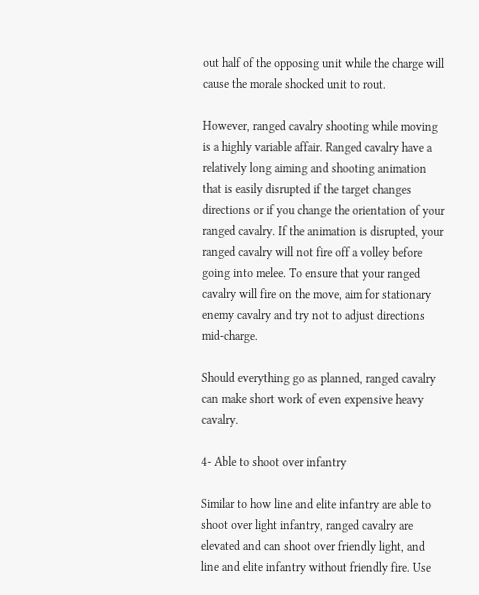out half of the opposing unit while the charge will cause the morale shocked unit to rout.

However, ranged cavalry shooting while moving is a highly variable affair. Ranged cavalry have a relatively long aiming and shooting animation that is easily disrupted if the target changes directions or if you change the orientation of your ranged cavalry. If the animation is disrupted, your ranged cavalry will not fire off a volley before going into melee. To ensure that your ranged cavalry will fire on the move, aim for stationary enemy cavalry and try not to adjust directions mid-charge.

Should everything go as planned, ranged cavalry can make short work of even expensive heavy cavalry.

4- Able to shoot over infantry

Similar to how line and elite infantry are able to shoot over light infantry, ranged cavalry are elevated and can shoot over friendly light, and line and elite infantry without friendly fire. Use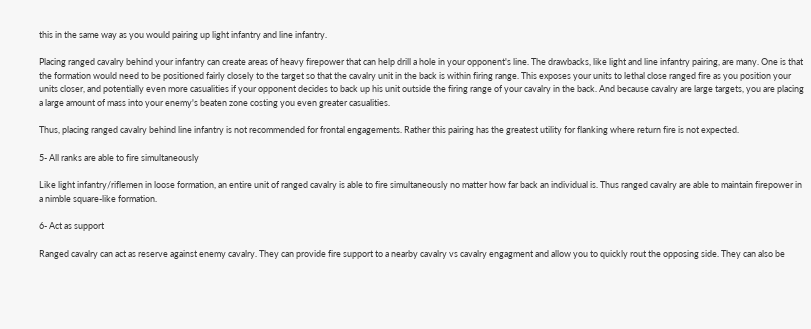this in the same way as you would pairing up light infantry and line infantry.

Placing ranged cavalry behind your infantry can create areas of heavy firepower that can help drill a hole in your opponent's line. The drawbacks, like light and line infantry pairing, are many. One is that the formation would need to be positioned fairly closely to the target so that the cavalry unit in the back is within firing range. This exposes your units to lethal close ranged fire as you position your units closer, and potentially even more casualities if your opponent decides to back up his unit outside the firing range of your cavalry in the back. And because cavalry are large targets, you are placing a large amount of mass into your enemy's beaten zone costing you even greater casualities.

Thus, placing ranged cavalry behind line infantry is not recommended for frontal engagements. Rather this pairing has the greatest utility for flanking where return fire is not expected.

5- All ranks are able to fire simultaneously

Like light infantry/riflemen in loose formation, an entire unit of ranged cavalry is able to fire simultaneously no matter how far back an individual is. Thus ranged cavalry are able to maintain firepower in a nimble square-like formation.

6- Act as support

Ranged cavalry can act as reserve against enemy cavalry. They can provide fire support to a nearby cavalry vs cavalry engagment and allow you to quickly rout the opposing side. They can also be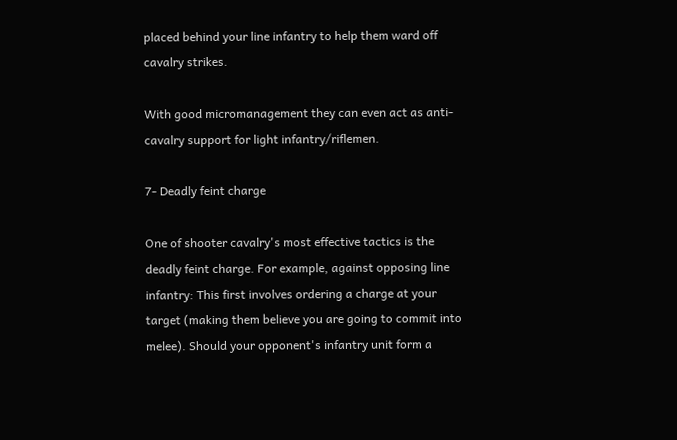placed behind your line infantry to help them ward off cavalry strikes.

With good micromanagement they can even act as anti-cavalry support for light infantry/riflemen.

7- Deadly feint charge

One of shooter cavalry's most effective tactics is the deadly feint charge. For example, against opposing line infantry: This first involves ordering a charge at your target (making them believe you are going to commit into melee). Should your opponent's infantry unit form a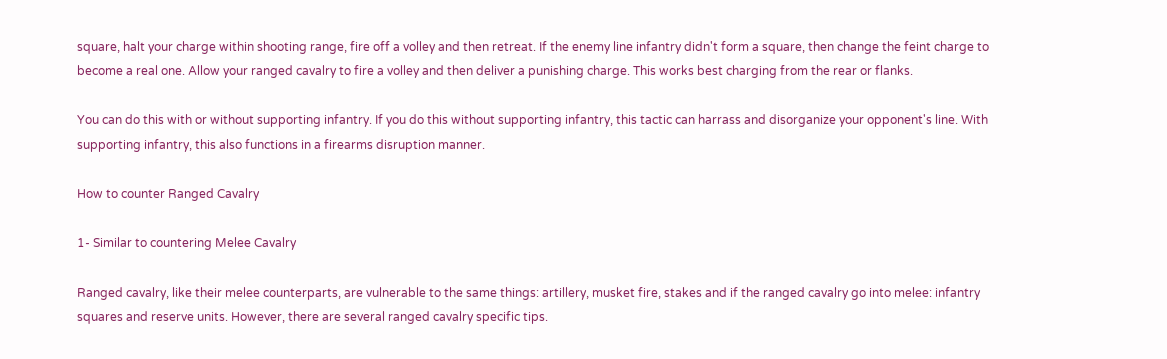square, halt your charge within shooting range, fire off a volley and then retreat. If the enemy line infantry didn't form a square, then change the feint charge to become a real one. Allow your ranged cavalry to fire a volley and then deliver a punishing charge. This works best charging from the rear or flanks.

You can do this with or without supporting infantry. If you do this without supporting infantry, this tactic can harrass and disorganize your opponent's line. With supporting infantry, this also functions in a firearms disruption manner.

How to counter Ranged Cavalry

1- Similar to countering Melee Cavalry

Ranged cavalry, like their melee counterparts, are vulnerable to the same things: artillery, musket fire, stakes and if the ranged cavalry go into melee: infantry squares and reserve units. However, there are several ranged cavalry specific tips.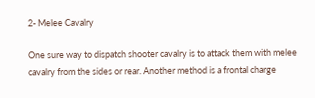2- Melee Cavalry

One sure way to dispatch shooter cavalry is to attack them with melee cavalry from the sides or rear. Another method is a frontal charge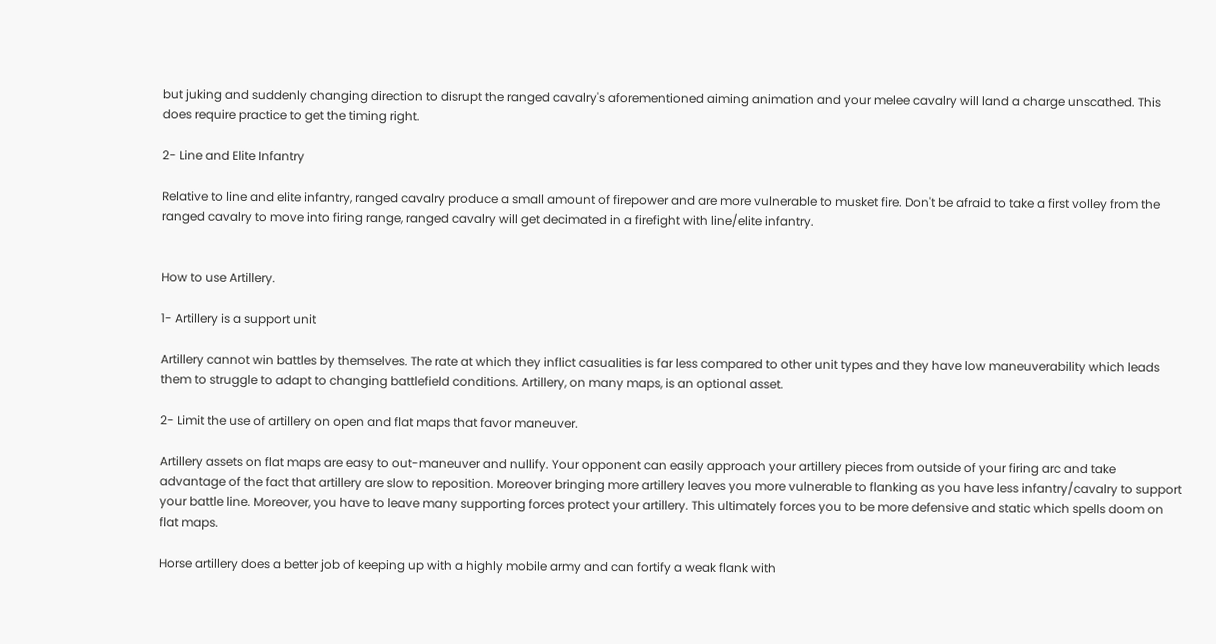but juking and suddenly changing direction to disrupt the ranged cavalry's aforementioned aiming animation and your melee cavalry will land a charge unscathed. This does require practice to get the timing right.

2- Line and Elite Infantry

Relative to line and elite infantry, ranged cavalry produce a small amount of firepower and are more vulnerable to musket fire. Don't be afraid to take a first volley from the ranged cavalry to move into firing range, ranged cavalry will get decimated in a firefight with line/elite infantry.


How to use Artillery.

1- Artillery is a support unit

Artillery cannot win battles by themselves. The rate at which they inflict casualities is far less compared to other unit types and they have low maneuverability which leads them to struggle to adapt to changing battlefield conditions. Artillery, on many maps, is an optional asset.

2- Limit the use of artillery on open and flat maps that favor maneuver.

Artillery assets on flat maps are easy to out-maneuver and nullify. Your opponent can easily approach your artillery pieces from outside of your firing arc and take advantage of the fact that artillery are slow to reposition. Moreover bringing more artillery leaves you more vulnerable to flanking as you have less infantry/cavalry to support your battle line. Moreover, you have to leave many supporting forces protect your artillery. This ultimately forces you to be more defensive and static which spells doom on flat maps.

Horse artillery does a better job of keeping up with a highly mobile army and can fortify a weak flank with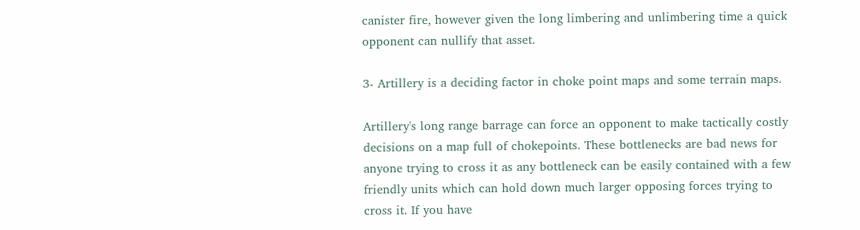canister fire, however given the long limbering and unlimbering time a quick opponent can nullify that asset.

3- Artillery is a deciding factor in choke point maps and some terrain maps.

Artillery's long range barrage can force an opponent to make tactically costly decisions on a map full of chokepoints. These bottlenecks are bad news for anyone trying to cross it as any bottleneck can be easily contained with a few friendly units which can hold down much larger opposing forces trying to cross it. If you have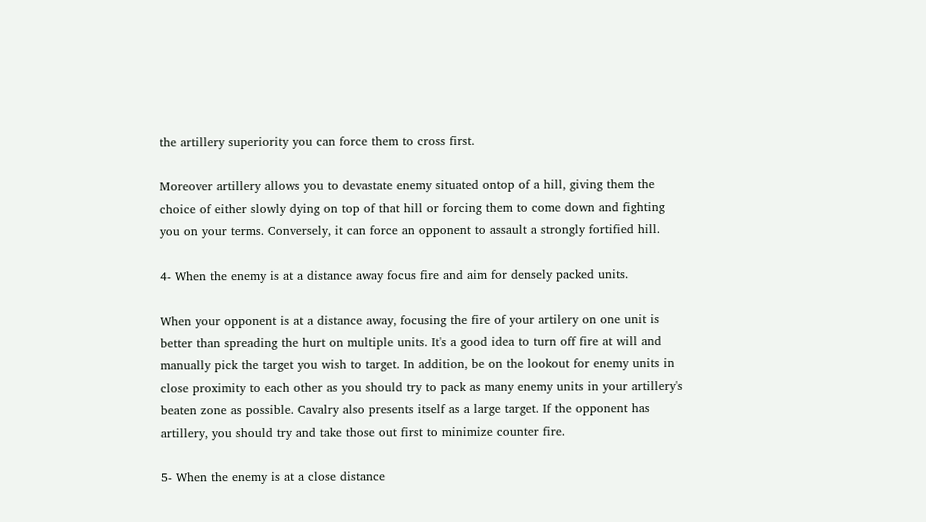the artillery superiority you can force them to cross first.

Moreover artillery allows you to devastate enemy situated ontop of a hill, giving them the choice of either slowly dying on top of that hill or forcing them to come down and fighting you on your terms. Conversely, it can force an opponent to assault a strongly fortified hill.

4- When the enemy is at a distance away focus fire and aim for densely packed units.

When your opponent is at a distance away, focusing the fire of your artilery on one unit is better than spreading the hurt on multiple units. It's a good idea to turn off fire at will and manually pick the target you wish to target. In addition, be on the lookout for enemy units in close proximity to each other as you should try to pack as many enemy units in your artillery's beaten zone as possible. Cavalry also presents itself as a large target. If the opponent has artillery, you should try and take those out first to minimize counter fire.

5- When the enemy is at a close distance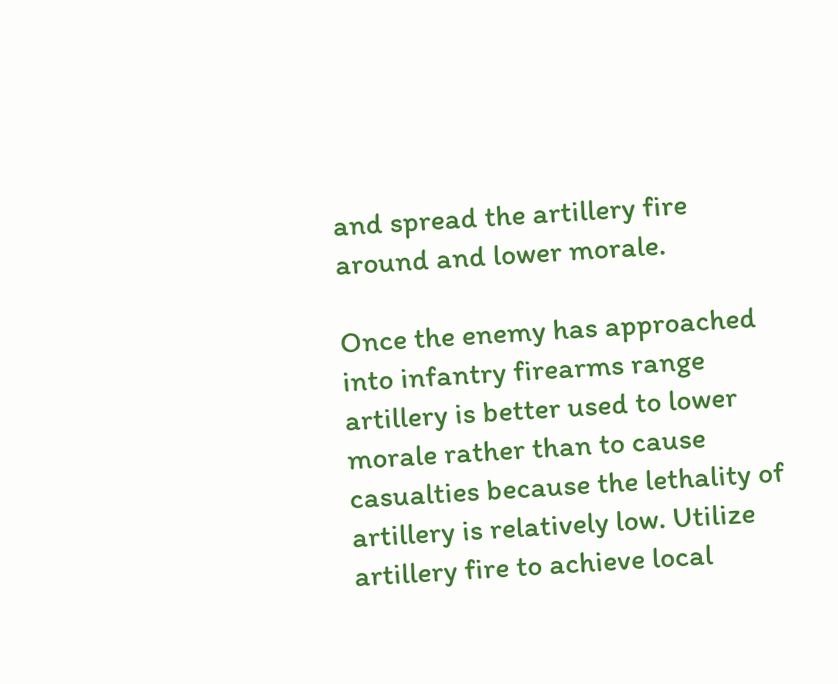and spread the artillery fire around and lower morale.

Once the enemy has approached into infantry firearms range artillery is better used to lower morale rather than to cause casualties because the lethality of artillery is relatively low. Utilize artillery fire to achieve local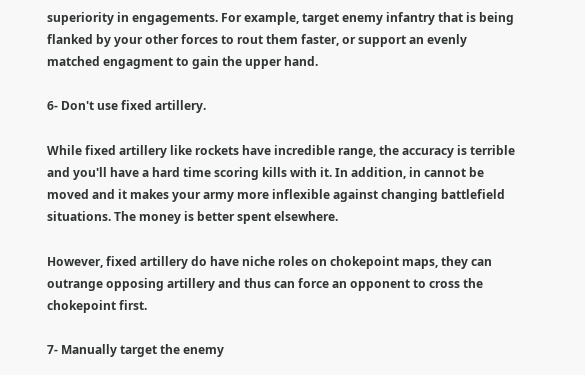superiority in engagements. For example, target enemy infantry that is being flanked by your other forces to rout them faster, or support an evenly matched engagment to gain the upper hand.

6- Don't use fixed artillery.

While fixed artillery like rockets have incredible range, the accuracy is terrible and you'll have a hard time scoring kills with it. In addition, in cannot be moved and it makes your army more inflexible against changing battlefield situations. The money is better spent elsewhere.

However, fixed artillery do have niche roles on chokepoint maps, they can outrange opposing artillery and thus can force an opponent to cross the chokepoint first.

7- Manually target the enemy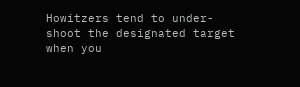Howitzers tend to under-shoot the designated target when you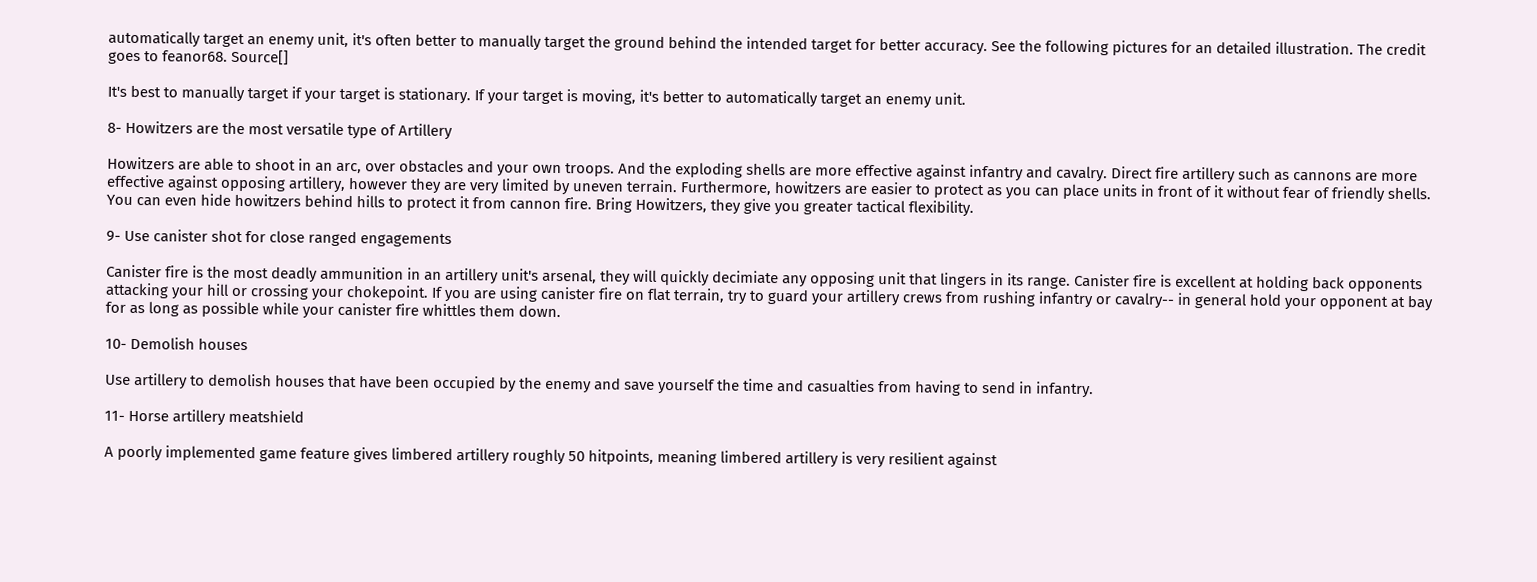automatically target an enemy unit, it's often better to manually target the ground behind the intended target for better accuracy. See the following pictures for an detailed illustration. The credit goes to feanor68. Source[]

It's best to manually target if your target is stationary. If your target is moving, it's better to automatically target an enemy unit.

8- Howitzers are the most versatile type of Artillery

Howitzers are able to shoot in an arc, over obstacles and your own troops. And the exploding shells are more effective against infantry and cavalry. Direct fire artillery such as cannons are more effective against opposing artillery, however they are very limited by uneven terrain. Furthermore, howitzers are easier to protect as you can place units in front of it without fear of friendly shells. You can even hide howitzers behind hills to protect it from cannon fire. Bring Howitzers, they give you greater tactical flexibility.

9- Use canister shot for close ranged engagements

Canister fire is the most deadly ammunition in an artillery unit's arsenal, they will quickly decimiate any opposing unit that lingers in its range. Canister fire is excellent at holding back opponents attacking your hill or crossing your chokepoint. If you are using canister fire on flat terrain, try to guard your artillery crews from rushing infantry or cavalry-- in general hold your opponent at bay for as long as possible while your canister fire whittles them down.

10- Demolish houses

Use artillery to demolish houses that have been occupied by the enemy and save yourself the time and casualties from having to send in infantry.

11- Horse artillery meatshield

A poorly implemented game feature gives limbered artillery roughly 50 hitpoints, meaning limbered artillery is very resilient against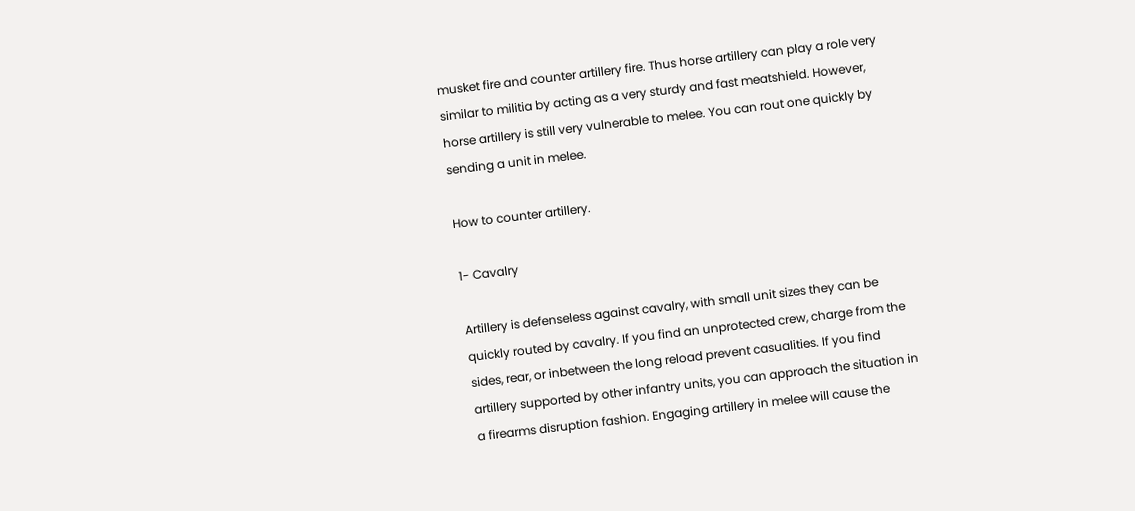musket fire and counter artillery fire. Thus horse artillery can play a role very similar to militia by acting as a very sturdy and fast meatshield. However, horse artillery is still very vulnerable to melee. You can rout one quickly by sending a unit in melee.

How to counter artillery.

1- Cavalry

Artillery is defenseless against cavalry, with small unit sizes they can be quickly routed by cavalry. If you find an unprotected crew, charge from the sides, rear, or inbetween the long reload prevent casualities. If you find artillery supported by other infantry units, you can approach the situation in a firearms disruption fashion. Engaging artillery in melee will cause the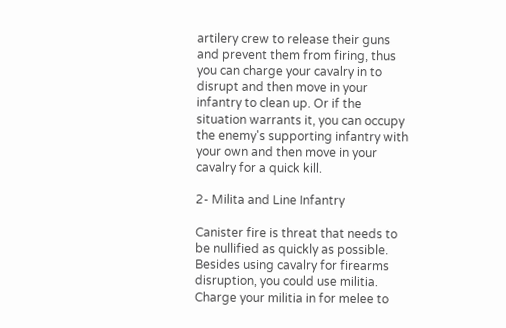artilery crew to release their guns and prevent them from firing, thus you can charge your cavalry in to disrupt and then move in your infantry to clean up. Or if the situation warrants it, you can occupy the enemy's supporting infantry with your own and then move in your cavalry for a quick kill.

2- Milita and Line Infantry

Canister fire is threat that needs to be nullified as quickly as possible. Besides using cavalry for firearms disruption, you could use militia. Charge your militia in for melee to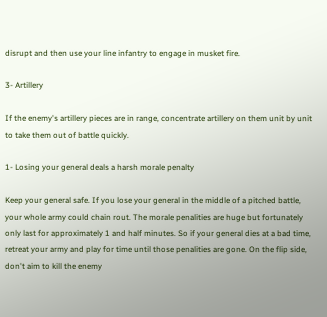disrupt and then use your line infantry to engage in musket fire.

3- Artillery

If the enemy's artillery pieces are in range, concentrate artillery on them unit by unit to take them out of battle quickly.

1- Losing your general deals a harsh morale penalty

Keep your general safe. If you lose your general in the middle of a pitched battle, your whole army could chain rout. The morale penalities are huge but fortunately only last for approximately 1 and half minutes. So if your general dies at a bad time, retreat your army and play for time until those penalities are gone. On the flip side, don't aim to kill the enemy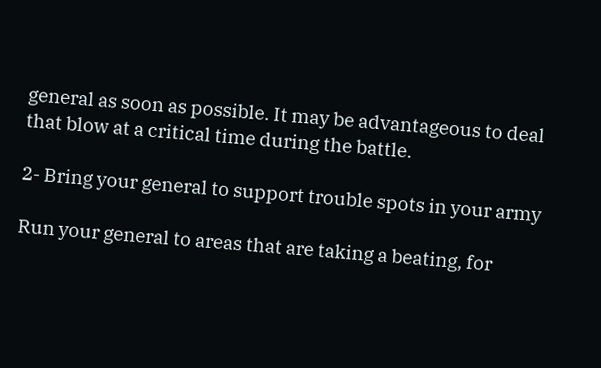general as soon as possible. It may be advantageous to deal that blow at a critical time during the battle.

2- Bring your general to support trouble spots in your army

Run your general to areas that are taking a beating, for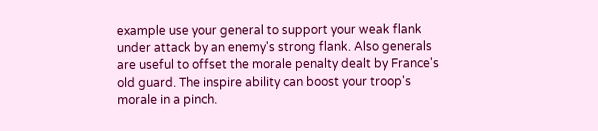example use your general to support your weak flank under attack by an enemy's strong flank. Also generals are useful to offset the morale penalty dealt by France's old guard. The inspire ability can boost your troop's morale in a pinch.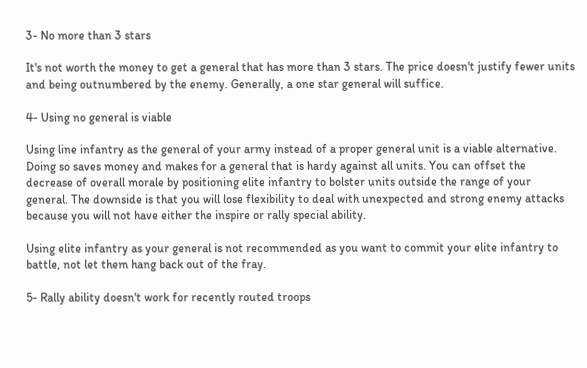3- No more than 3 stars

It's not worth the money to get a general that has more than 3 stars. The price doesn't justify fewer units and being outnumbered by the enemy. Generally, a one star general will suffice.

4- Using no general is viable

Using line infantry as the general of your army instead of a proper general unit is a viable alternative. Doing so saves money and makes for a general that is hardy against all units. You can offset the decrease of overall morale by positioning elite infantry to bolster units outside the range of your general. The downside is that you will lose flexibility to deal with unexpected and strong enemy attacks because you will not have either the inspire or rally special ability.

Using elite infantry as your general is not recommended as you want to commit your elite infantry to battle, not let them hang back out of the fray.

5- Rally ability doesn't work for recently routed troops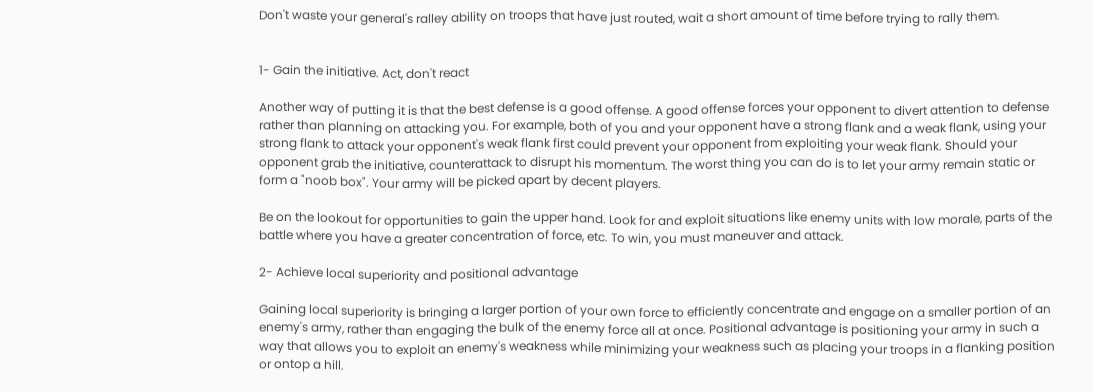Don't waste your general's ralley ability on troops that have just routed, wait a short amount of time before trying to rally them.


1- Gain the initiative. Act, don't react

Another way of putting it is that the best defense is a good offense. A good offense forces your opponent to divert attention to defense rather than planning on attacking you. For example, both of you and your opponent have a strong flank and a weak flank, using your strong flank to attack your opponent's weak flank first could prevent your opponent from exploiting your weak flank. Should your opponent grab the initiative, counterattack to disrupt his momentum. The worst thing you can do is to let your army remain static or form a "noob box". Your army will be picked apart by decent players.

Be on the lookout for opportunities to gain the upper hand. Look for and exploit situations like enemy units with low morale, parts of the battle where you have a greater concentration of force, etc. To win, you must maneuver and attack.

2- Achieve local superiority and positional advantage

Gaining local superiority is bringing a larger portion of your own force to efficiently concentrate and engage on a smaller portion of an enemy's army, rather than engaging the bulk of the enemy force all at once. Positional advantage is positioning your army in such a way that allows you to exploit an enemy's weakness while minimizing your weakness such as placing your troops in a flanking position or ontop a hill.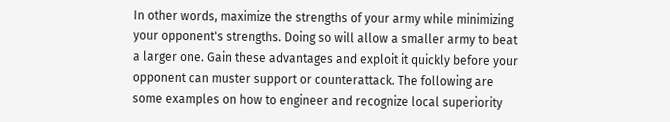In other words, maximize the strengths of your army while minimizing your opponent's strengths. Doing so will allow a smaller army to beat a larger one. Gain these advantages and exploit it quickly before your opponent can muster support or counterattack. The following are some examples on how to engineer and recognize local superiority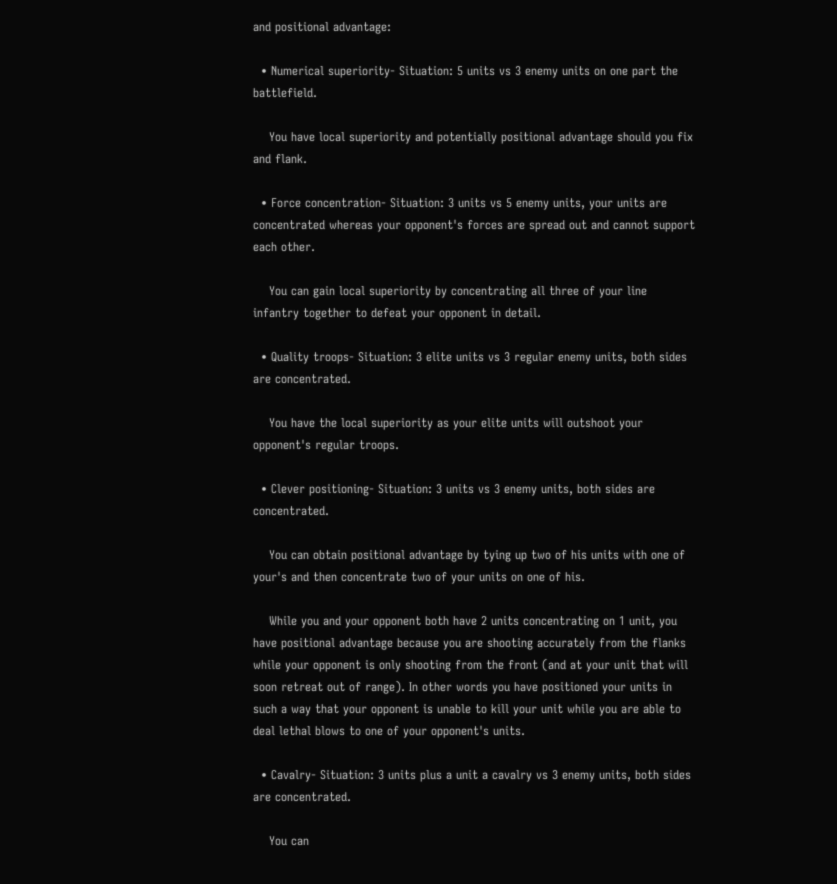and positional advantage:

  • Numerical superiority- Situation: 5 units vs 3 enemy units on one part the battlefield.

    You have local superiority and potentially positional advantage should you fix and flank.

  • Force concentration- Situation: 3 units vs 5 enemy units, your units are concentrated whereas your opponent's forces are spread out and cannot support each other.

    You can gain local superiority by concentrating all three of your line infantry together to defeat your opponent in detail.

  • Quality troops- Situation: 3 elite units vs 3 regular enemy units, both sides are concentrated.

    You have the local superiority as your elite units will outshoot your opponent's regular troops.

  • Clever positioning- Situation: 3 units vs 3 enemy units, both sides are concentrated.

    You can obtain positional advantage by tying up two of his units with one of your's and then concentrate two of your units on one of his.

    While you and your opponent both have 2 units concentrating on 1 unit, you have positional advantage because you are shooting accurately from the flanks while your opponent is only shooting from the front (and at your unit that will soon retreat out of range). In other words you have positioned your units in such a way that your opponent is unable to kill your unit while you are able to deal lethal blows to one of your opponent's units.

  • Cavalry- Situation: 3 units plus a unit a cavalry vs 3 enemy units, both sides are concentrated.

    You can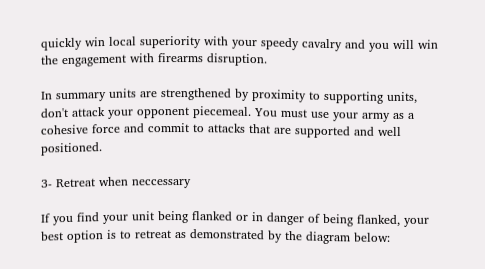quickly win local superiority with your speedy cavalry and you will win the engagement with firearms disruption.

In summary units are strengthened by proximity to supporting units, don't attack your opponent piecemeal. You must use your army as a cohesive force and commit to attacks that are supported and well positioned.

3- Retreat when neccessary

If you find your unit being flanked or in danger of being flanked, your best option is to retreat as demonstrated by the diagram below: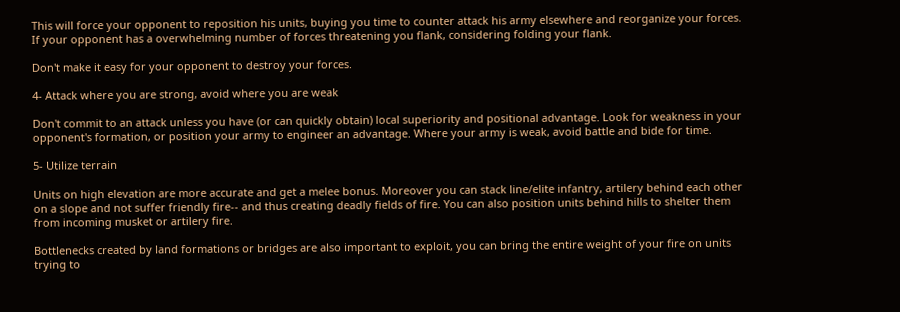This will force your opponent to reposition his units, buying you time to counter attack his army elsewhere and reorganize your forces. If your opponent has a overwhelming number of forces threatening you flank, considering folding your flank.

Don't make it easy for your opponent to destroy your forces.

4- Attack where you are strong, avoid where you are weak

Don't commit to an attack unless you have (or can quickly obtain) local superiority and positional advantage. Look for weakness in your opponent's formation, or position your army to engineer an advantage. Where your army is weak, avoid battle and bide for time.

5- Utilize terrain

Units on high elevation are more accurate and get a melee bonus. Moreover you can stack line/elite infantry, artilery behind each other on a slope and not suffer friendly fire-- and thus creating deadly fields of fire. You can also position units behind hills to shelter them from incoming musket or artilery fire.

Bottlenecks created by land formations or bridges are also important to exploit, you can bring the entire weight of your fire on units trying to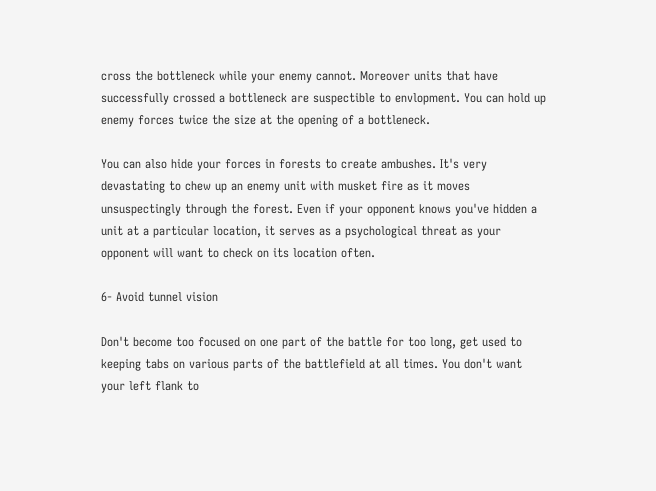cross the bottleneck while your enemy cannot. Moreover units that have successfully crossed a bottleneck are suspectible to envlopment. You can hold up enemy forces twice the size at the opening of a bottleneck.

You can also hide your forces in forests to create ambushes. It's very devastating to chew up an enemy unit with musket fire as it moves unsuspectingly through the forest. Even if your opponent knows you've hidden a unit at a particular location, it serves as a psychological threat as your opponent will want to check on its location often.

6- Avoid tunnel vision

Don't become too focused on one part of the battle for too long, get used to keeping tabs on various parts of the battlefield at all times. You don't want your left flank to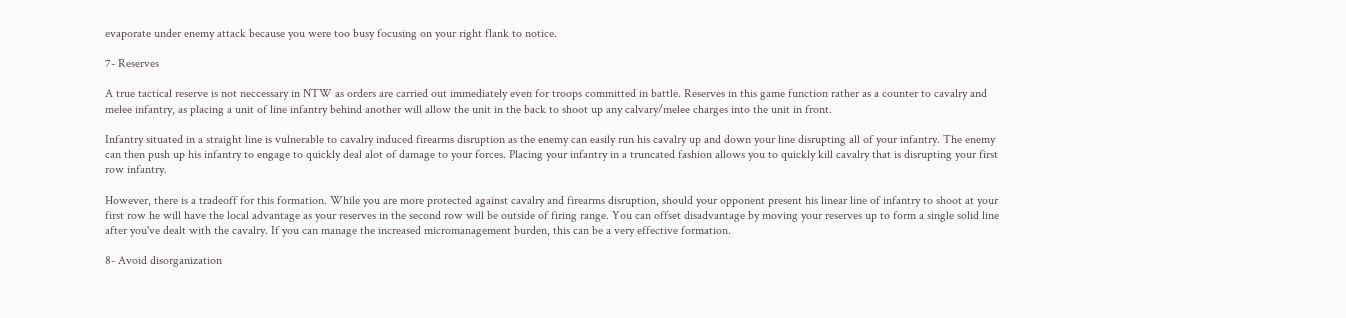evaporate under enemy attack because you were too busy focusing on your right flank to notice.

7- Reserves

A true tactical reserve is not neccessary in NTW as orders are carried out immediately even for troops committed in battle. Reserves in this game function rather as a counter to cavalry and melee infantry, as placing a unit of line infantry behind another will allow the unit in the back to shoot up any calvary/melee charges into the unit in front.

Infantry situated in a straight line is vulnerable to cavalry induced firearms disruption as the enemy can easily run his cavalry up and down your line disrupting all of your infantry. The enemy can then push up his infantry to engage to quickly deal alot of damage to your forces. Placing your infantry in a truncated fashion allows you to quickly kill cavalry that is disrupting your first row infantry.

However, there is a tradeoff for this formation. While you are more protected against cavalry and firearms disruption, should your opponent present his linear line of infantry to shoot at your first row he will have the local advantage as your reserves in the second row will be outside of firing range. You can offset disadvantage by moving your reserves up to form a single solid line after you've dealt with the cavalry. If you can manage the increased micromanagement burden, this can be a very effective formation.

8- Avoid disorganization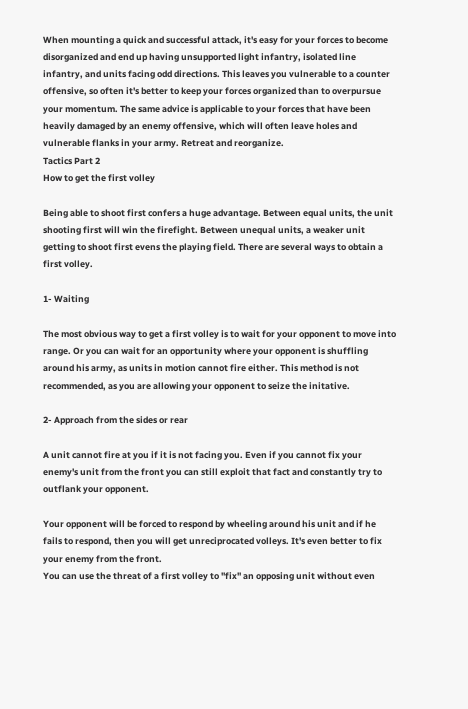When mounting a quick and successful attack, it's easy for your forces to become disorganized and end up having unsupported light infantry, isolated line infantry, and units facing odd directions. This leaves you vulnerable to a counter offensive, so often it's better to keep your forces organized than to overpursue your momentum. The same advice is applicable to your forces that have been heavily damaged by an enemy offensive, which will often leave holes and vulnerable flanks in your army. Retreat and reorganize.
Tactics Part 2
How to get the first volley

Being able to shoot first confers a huge advantage. Between equal units, the unit shooting first will win the firefight. Between unequal units, a weaker unit getting to shoot first evens the playing field. There are several ways to obtain a first volley.

1- Waiting

The most obvious way to get a first volley is to wait for your opponent to move into range. Or you can wait for an opportunity where your opponent is shuffling around his army, as units in motion cannot fire either. This method is not recommended, as you are allowing your opponent to seize the initative.

2- Approach from the sides or rear

A unit cannot fire at you if it is not facing you. Even if you cannot fix your enemy's unit from the front you can still exploit that fact and constantly try to outflank your opponent.

Your opponent will be forced to respond by wheeling around his unit and if he fails to respond, then you will get unreciprocated volleys. It's even better to fix your enemy from the front.
You can use the threat of a first volley to "fix" an opposing unit without even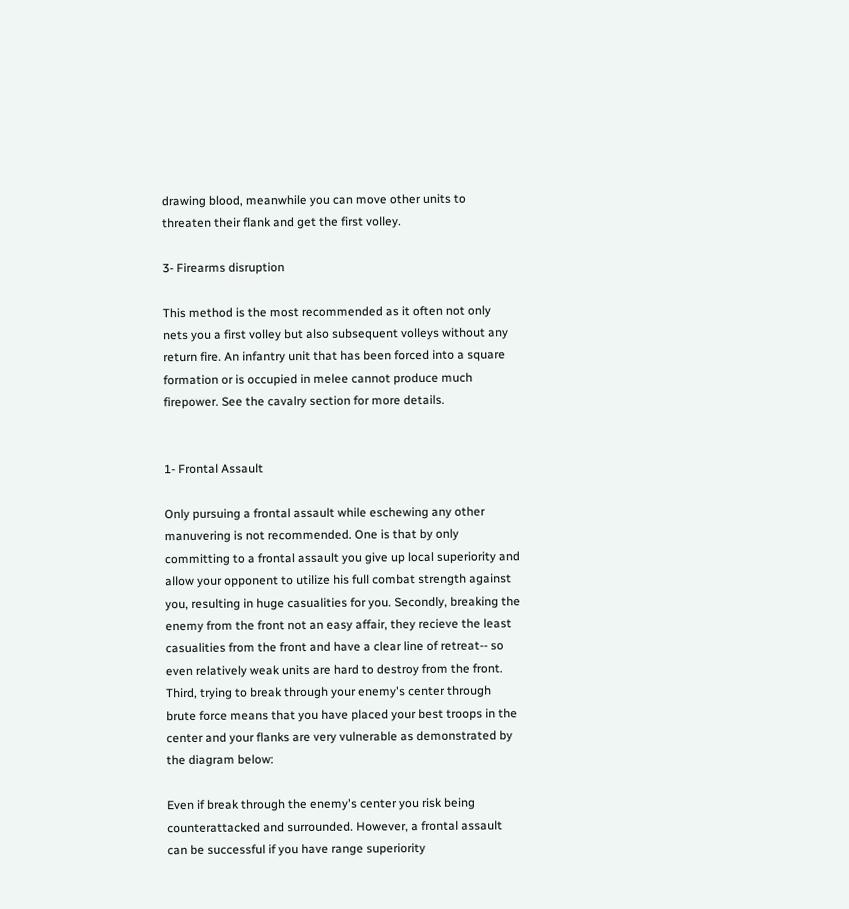drawing blood, meanwhile you can move other units to threaten their flank and get the first volley.

3- Firearms disruption

This method is the most recommended as it often not only nets you a first volley but also subsequent volleys without any return fire. An infantry unit that has been forced into a square formation or is occupied in melee cannot produce much firepower. See the cavalry section for more details.


1- Frontal Assault

Only pursuing a frontal assault while eschewing any other manuvering is not recommended. One is that by only committing to a frontal assault you give up local superiority and allow your opponent to utilize his full combat strength against you, resulting in huge casualities for you. Secondly, breaking the enemy from the front not an easy affair, they recieve the least casualities from the front and have a clear line of retreat-- so even relatively weak units are hard to destroy from the front. Third, trying to break through your enemy's center through brute force means that you have placed your best troops in the center and your flanks are very vulnerable as demonstrated by the diagram below:

Even if break through the enemy's center you risk being counterattacked and surrounded. However, a frontal assault can be successful if you have range superiority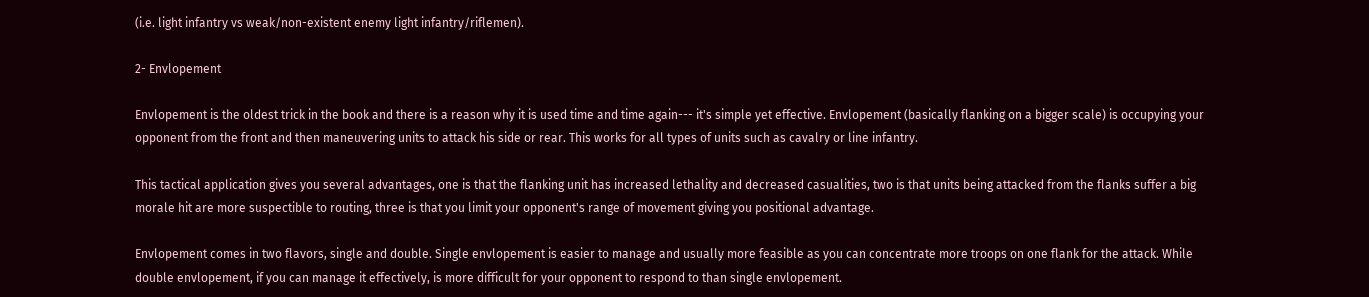(i.e. light infantry vs weak/non-existent enemy light infantry/riflemen).

2- Envlopement

Envlopement is the oldest trick in the book and there is a reason why it is used time and time again--- it's simple yet effective. Envlopement (basically flanking on a bigger scale) is occupying your opponent from the front and then maneuvering units to attack his side or rear. This works for all types of units such as cavalry or line infantry.

This tactical application gives you several advantages, one is that the flanking unit has increased lethality and decreased casualities, two is that units being attacked from the flanks suffer a big morale hit are more suspectible to routing, three is that you limit your opponent's range of movement giving you positional advantage.

Envlopement comes in two flavors, single and double. Single envlopement is easier to manage and usually more feasible as you can concentrate more troops on one flank for the attack. While double envlopement, if you can manage it effectively, is more difficult for your opponent to respond to than single envlopement.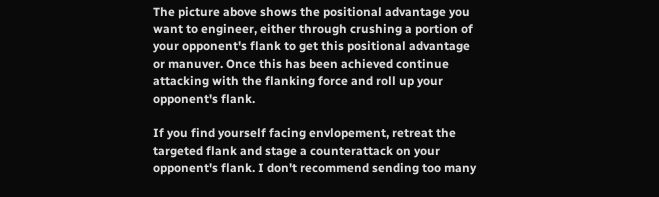The picture above shows the positional advantage you want to engineer, either through crushing a portion of your opponent's flank to get this positional advantage or manuver. Once this has been achieved continue attacking with the flanking force and roll up your opponent's flank.

If you find yourself facing envlopement, retreat the targeted flank and stage a counterattack on your opponent's flank. I don't recommend sending too many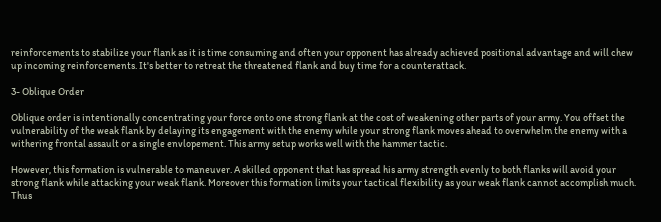reinforcements to stabilize your flank as it is time consuming and often your opponent has already achieved positional advantage and will chew up incoming reinforcements. It's better to retreat the threatened flank and buy time for a counterattack.

3- Oblique Order

Oblique order is intentionally concentrating your force onto one strong flank at the cost of weakening other parts of your army. You offset the vulnerability of the weak flank by delaying its engagement with the enemy while your strong flank moves ahead to overwhelm the enemy with a withering frontal assault or a single envlopement. This army setup works well with the hammer tactic.

However, this formation is vulnerable to maneuver. A skilled opponent that has spread his army strength evenly to both flanks will avoid your strong flank while attacking your weak flank. Moreover this formation limits your tactical flexibility as your weak flank cannot accomplish much. Thus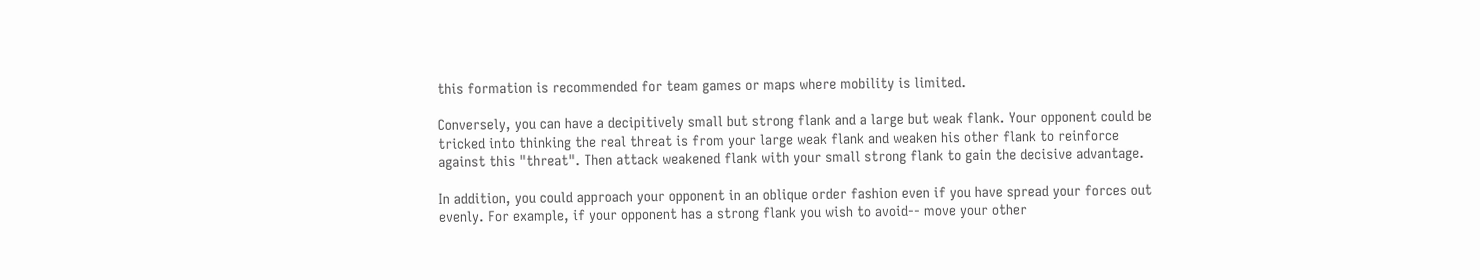this formation is recommended for team games or maps where mobility is limited.

Conversely, you can have a decipitively small but strong flank and a large but weak flank. Your opponent could be tricked into thinking the real threat is from your large weak flank and weaken his other flank to reinforce against this "threat". Then attack weakened flank with your small strong flank to gain the decisive advantage.

In addition, you could approach your opponent in an oblique order fashion even if you have spread your forces out evenly. For example, if your opponent has a strong flank you wish to avoid-- move your other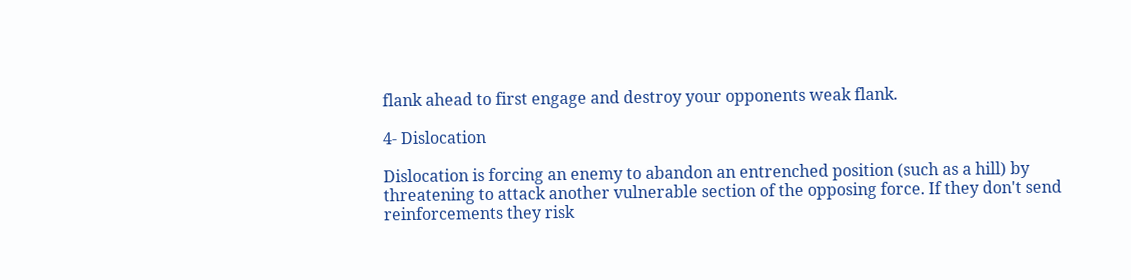flank ahead to first engage and destroy your opponents weak flank.

4- Dislocation

Dislocation is forcing an enemy to abandon an entrenched position (such as a hill) by threatening to attack another vulnerable section of the opposing force. If they don't send reinforcements they risk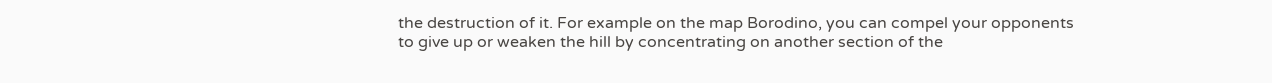the destruction of it. For example on the map Borodino, you can compel your opponents to give up or weaken the hill by concentrating on another section of the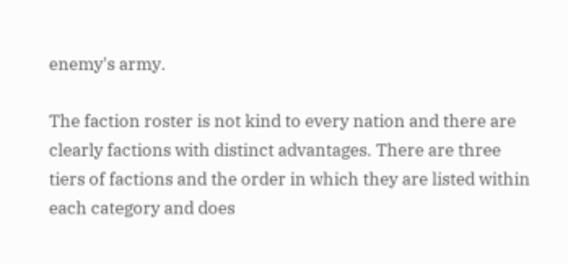enemy's army.

The faction roster is not kind to every nation and there are clearly factions with distinct advantages. There are three tiers of factions and the order in which they are listed within each category and does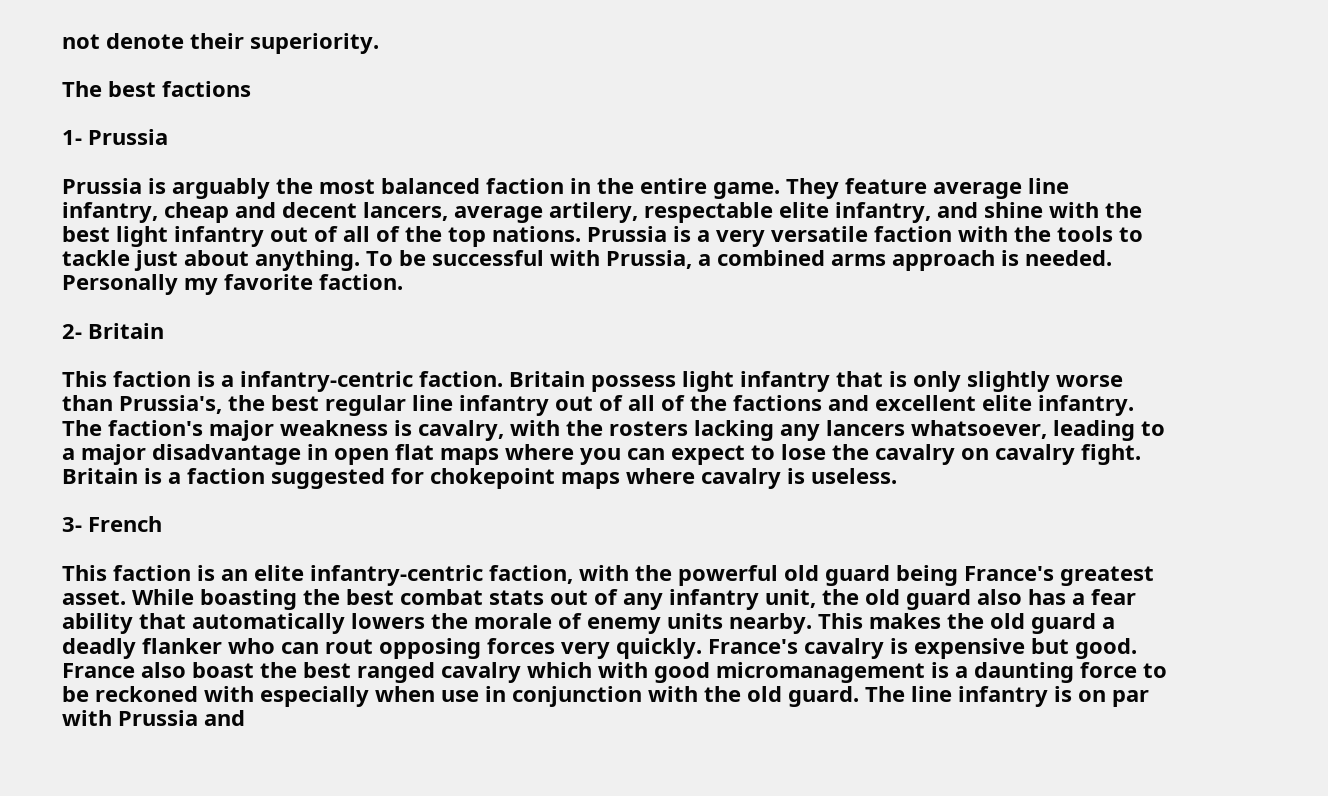not denote their superiority.

The best factions

1- Prussia

Prussia is arguably the most balanced faction in the entire game. They feature average line infantry, cheap and decent lancers, average artilery, respectable elite infantry, and shine with the best light infantry out of all of the top nations. Prussia is a very versatile faction with the tools to tackle just about anything. To be successful with Prussia, a combined arms approach is needed. Personally my favorite faction.

2- Britain

This faction is a infantry-centric faction. Britain possess light infantry that is only slightly worse than Prussia's, the best regular line infantry out of all of the factions and excellent elite infantry. The faction's major weakness is cavalry, with the rosters lacking any lancers whatsoever, leading to a major disadvantage in open flat maps where you can expect to lose the cavalry on cavalry fight. Britain is a faction suggested for chokepoint maps where cavalry is useless.

3- French

This faction is an elite infantry-centric faction, with the powerful old guard being France's greatest asset. While boasting the best combat stats out of any infantry unit, the old guard also has a fear ability that automatically lowers the morale of enemy units nearby. This makes the old guard a deadly flanker who can rout opposing forces very quickly. France's cavalry is expensive but good. France also boast the best ranged cavalry which with good micromanagement is a daunting force to be reckoned with especially when use in conjunction with the old guard. The line infantry is on par with Prussia and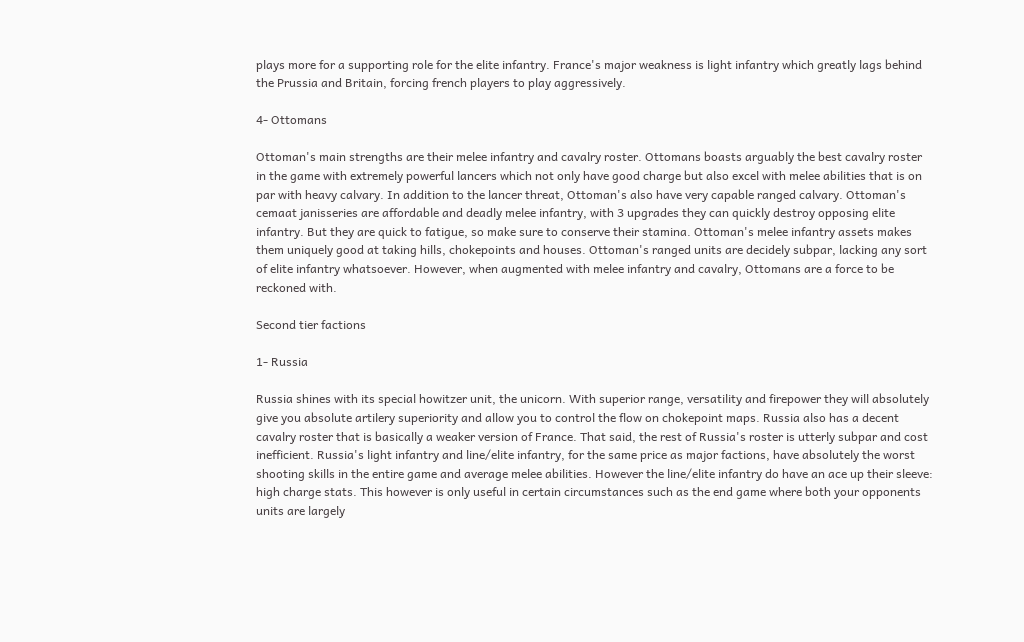plays more for a supporting role for the elite infantry. France's major weakness is light infantry which greatly lags behind the Prussia and Britain, forcing french players to play aggressively.

4- Ottomans

Ottoman's main strengths are their melee infantry and cavalry roster. Ottomans boasts arguably the best cavalry roster in the game with extremely powerful lancers which not only have good charge but also excel with melee abilities that is on par with heavy calvary. In addition to the lancer threat, Ottoman's also have very capable ranged calvary. Ottoman's cemaat janisseries are affordable and deadly melee infantry, with 3 upgrades they can quickly destroy opposing elite infantry. But they are quick to fatigue, so make sure to conserve their stamina. Ottoman's melee infantry assets makes them uniquely good at taking hills, chokepoints and houses. Ottoman's ranged units are decidely subpar, lacking any sort of elite infantry whatsoever. However, when augmented with melee infantry and cavalry, Ottomans are a force to be reckoned with.

Second tier factions

1- Russia

Russia shines with its special howitzer unit, the unicorn. With superior range, versatility and firepower they will absolutely give you absolute artilery superiority and allow you to control the flow on chokepoint maps. Russia also has a decent cavalry roster that is basically a weaker version of France. That said, the rest of Russia's roster is utterly subpar and cost inefficient. Russia's light infantry and line/elite infantry, for the same price as major factions, have absolutely the worst shooting skills in the entire game and average melee abilities. However the line/elite infantry do have an ace up their sleeve: high charge stats. This however is only useful in certain circumstances such as the end game where both your opponents units are largely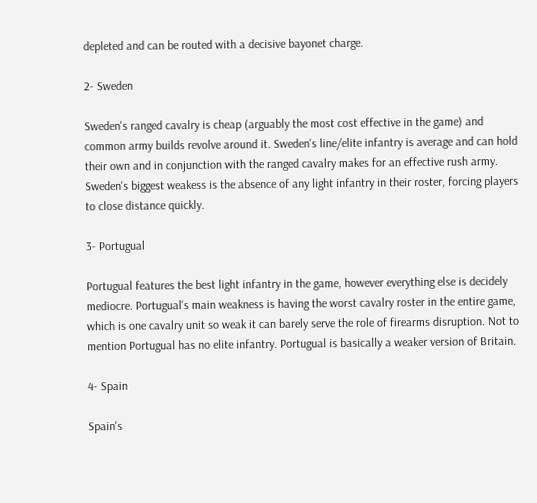depleted and can be routed with a decisive bayonet charge.

2- Sweden

Sweden's ranged cavalry is cheap (arguably the most cost effective in the game) and common army builds revolve around it. Sweden's line/elite infantry is average and can hold their own and in conjunction with the ranged cavalry makes for an effective rush army. Sweden's biggest weakess is the absence of any light infantry in their roster, forcing players to close distance quickly.

3- Portugual

Portugual features the best light infantry in the game, however everything else is decidely mediocre. Portugual's main weakness is having the worst cavalry roster in the entire game, which is one cavalry unit so weak it can barely serve the role of firearms disruption. Not to mention Portugual has no elite infantry. Portugual is basically a weaker version of Britain.

4- Spain

Spain's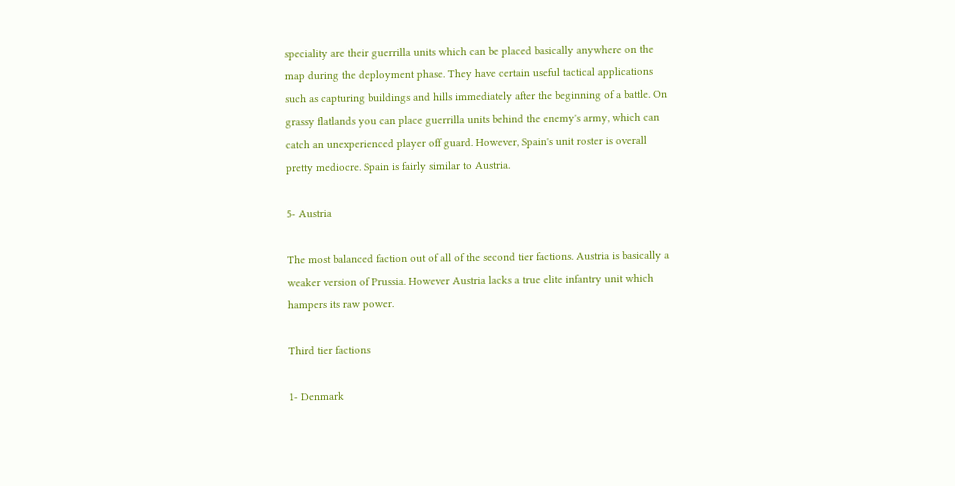speciality are their guerrilla units which can be placed basically anywhere on the map during the deployment phase. They have certain useful tactical applications such as capturing buildings and hills immediately after the beginning of a battle. On grassy flatlands you can place guerrilla units behind the enemy's army, which can catch an unexperienced player off guard. However, Spain's unit roster is overall pretty mediocre. Spain is fairly similar to Austria.

5- Austria

The most balanced faction out of all of the second tier factions. Austria is basically a weaker version of Prussia. However Austria lacks a true elite infantry unit which hampers its raw power.

Third tier factions

1- Denmark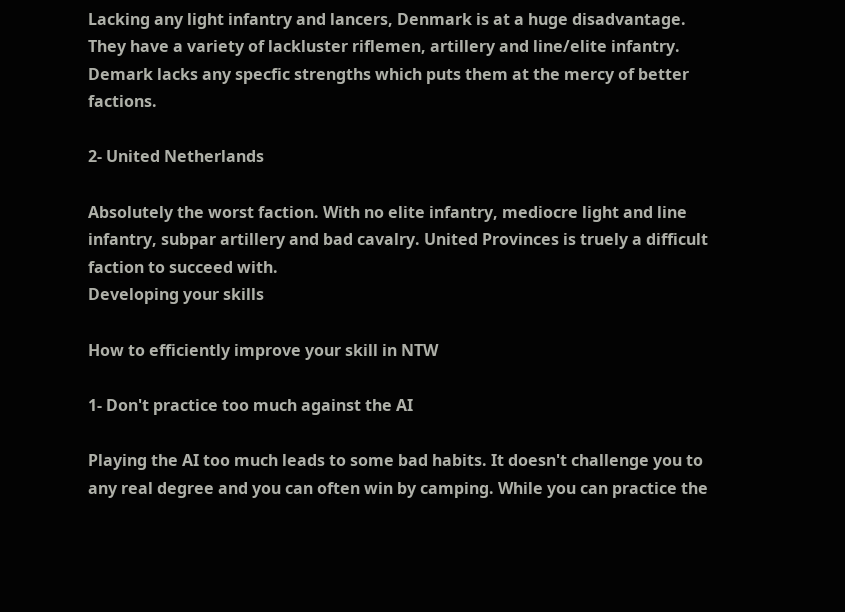Lacking any light infantry and lancers, Denmark is at a huge disadvantage. They have a variety of lackluster riflemen, artillery and line/elite infantry. Demark lacks any specfic strengths which puts them at the mercy of better factions.

2- United Netherlands

Absolutely the worst faction. With no elite infantry, mediocre light and line infantry, subpar artillery and bad cavalry. United Provinces is truely a difficult faction to succeed with.
Developing your skills

How to efficiently improve your skill in NTW

1- Don't practice too much against the AI

Playing the AI too much leads to some bad habits. It doesn't challenge you to any real degree and you can often win by camping. While you can practice the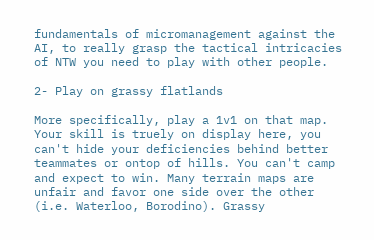fundamentals of micromanagement against the AI, to really grasp the tactical intricacies of NTW you need to play with other people.

2- Play on grassy flatlands

More specifically, play a 1v1 on that map. Your skill is truely on display here, you can't hide your deficiencies behind better teammates or ontop of hills. You can't camp and expect to win. Many terrain maps are unfair and favor one side over the other (i.e. Waterloo, Borodino). Grassy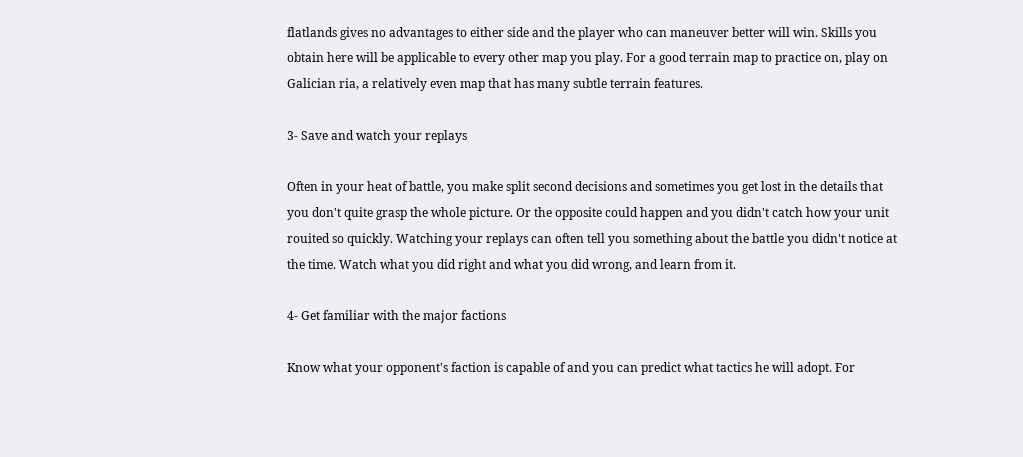flatlands gives no advantages to either side and the player who can maneuver better will win. Skills you obtain here will be applicable to every other map you play. For a good terrain map to practice on, play on Galician ria, a relatively even map that has many subtle terrain features.

3- Save and watch your replays

Often in your heat of battle, you make split second decisions and sometimes you get lost in the details that you don't quite grasp the whole picture. Or the opposite could happen and you didn't catch how your unit rouited so quickly. Watching your replays can often tell you something about the battle you didn't notice at the time. Watch what you did right and what you did wrong, and learn from it.

4- Get familiar with the major factions

Know what your opponent's faction is capable of and you can predict what tactics he will adopt. For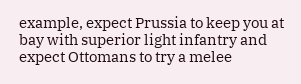example, expect Prussia to keep you at bay with superior light infantry and expect Ottomans to try a melee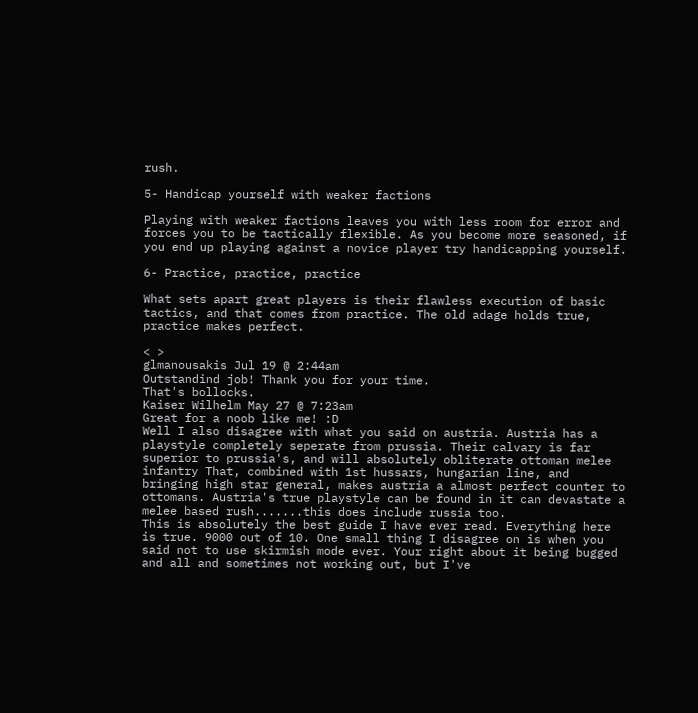rush.

5- Handicap yourself with weaker factions

Playing with weaker factions leaves you with less room for error and forces you to be tactically flexible. As you become more seasoned, if you end up playing against a novice player try handicapping yourself.

6- Practice, practice, practice

What sets apart great players is their flawless execution of basic tactics, and that comes from practice. The old adage holds true, practice makes perfect.

< >
glmanousakis Jul 19 @ 2:44am
Outstandind job! Thank you for your time.
That's bollocks.
Kaiser Wilhelm May 27 @ 7:23am
Great for a noob like me! :D
Well I also disagree with what you said on austria. Austria has a playstyle completely seperate from prussia. Their calvary is far superior to prussia's, and will absolutely obliterate ottoman melee infantry That, combined with 1st hussars, hungarian line, and bringing high star general, makes austria a almost perfect counter to ottomans. Austria's true playstyle can be found in it can devastate a melee based rush.......this does include russia too.
This is absolutely the best guide I have ever read. Everything here is true. 9000 out of 10. One small thing I disagree on is when you said not to use skirmish mode ever. Your right about it being bugged and all and sometimes not working out, but I've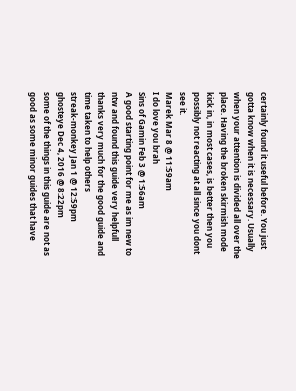certainly found it useful before. You just gotta know when it is necessary. Usually when your attention is divided all over the place. Having the broken skirmish mode kick in, in most cases, is better then you possibly not reacting at all since you dont see it.
Marek Mar 8 @ 11:59am
I do love you brah
Sins of Gamin Feb 3 @ 1:56am
A good starting point for me as im new to ntw and found this guide very helpfull thanks very much for the good guide and time taken to help others
streak-monkey Jan 1 @ 12:59pm
ghosteye Dec 4, 2016 @ 8:22pm
some of the things in this guide are not as good as some minor guides that have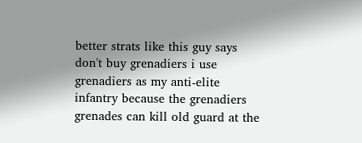better strats like this guy says don't buy grenadiers i use grenadiers as my anti-elite infantry because the grenadiers grenades can kill old guard at the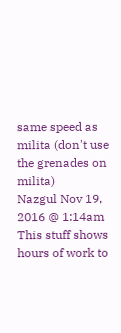same speed as milita (don't use the grenades on milita)
Nazgul Nov 19, 2016 @ 1:14am
This stuff shows hours of work to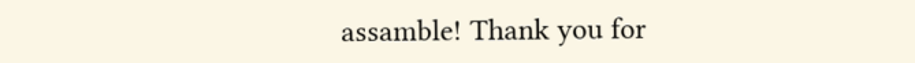assamble! Thank you for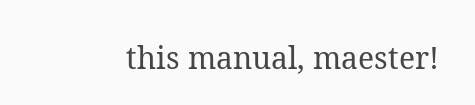this manual, maester!